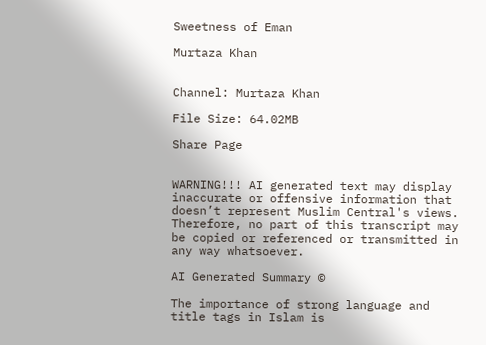Sweetness of Eman

Murtaza Khan


Channel: Murtaza Khan

File Size: 64.02MB

Share Page


WARNING!!! AI generated text may display inaccurate or offensive information that doesn’t represent Muslim Central's views. Therefore, no part of this transcript may be copied or referenced or transmitted in any way whatsoever.

AI Generated Summary ©

The importance of strong language and title tags in Islam is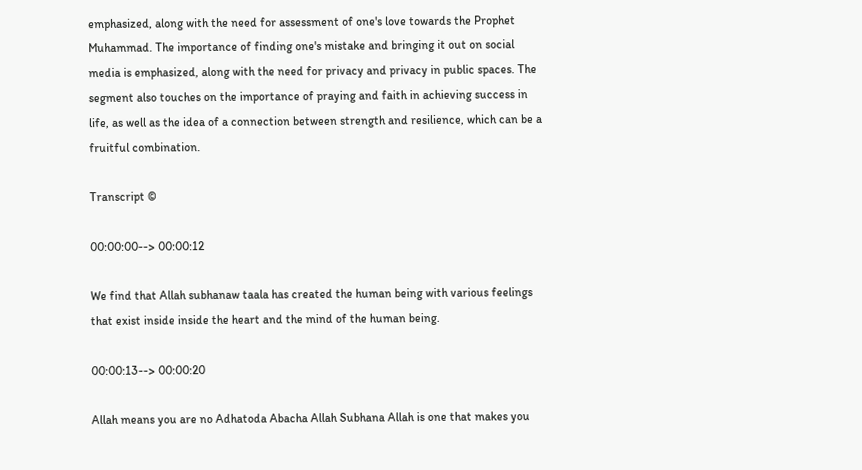emphasized, along with the need for assessment of one's love towards the Prophet Muhammad. The importance of finding one's mistake and bringing it out on social media is emphasized, along with the need for privacy and privacy in public spaces. The segment also touches on the importance of praying and faith in achieving success in life, as well as the idea of a connection between strength and resilience, which can be a fruitful combination.

Transcript ©

00:00:00--> 00:00:12

We find that Allah subhanaw taala has created the human being with various feelings that exist inside inside the heart and the mind of the human being.

00:00:13--> 00:00:20

Allah means you are no Adhatoda Abacha Allah Subhana Allah is one that makes you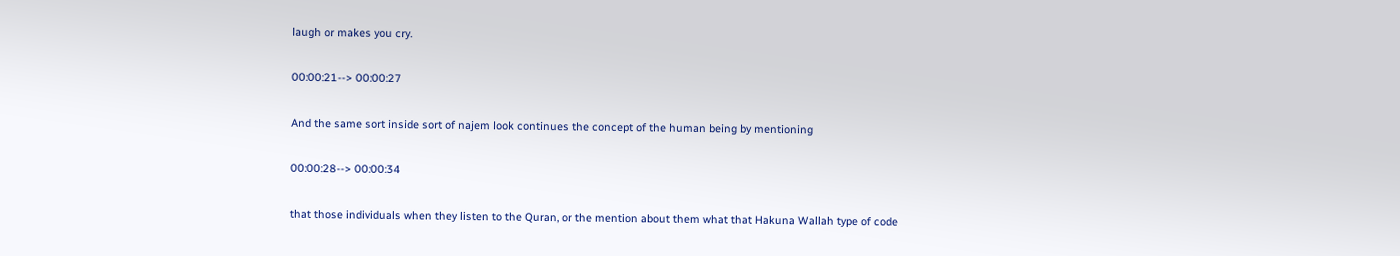laugh or makes you cry.

00:00:21--> 00:00:27

And the same sort inside sort of najem look continues the concept of the human being by mentioning

00:00:28--> 00:00:34

that those individuals when they listen to the Quran, or the mention about them what that Hakuna Wallah type of code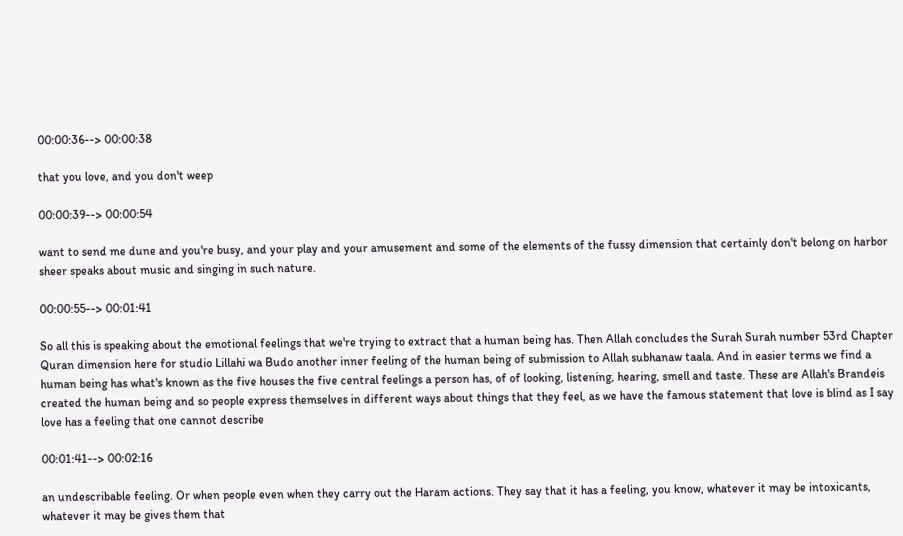00:00:36--> 00:00:38

that you love, and you don't weep

00:00:39--> 00:00:54

want to send me dune and you're busy, and your play and your amusement and some of the elements of the fussy dimension that certainly don't belong on harbor sheer speaks about music and singing in such nature.

00:00:55--> 00:01:41

So all this is speaking about the emotional feelings that we're trying to extract that a human being has. Then Allah concludes the Surah Surah number 53rd Chapter Quran dimension here for studio Lillahi wa Budo another inner feeling of the human being of submission to Allah subhanaw taala. And in easier terms we find a human being has what's known as the five houses the five central feelings a person has, of of looking, listening, hearing, smell and taste. These are Allah's Brandeis created the human being and so people express themselves in different ways about things that they feel, as we have the famous statement that love is blind as I say love has a feeling that one cannot describe

00:01:41--> 00:02:16

an undescribable feeling. Or when people even when they carry out the Haram actions. They say that it has a feeling, you know, whatever it may be intoxicants, whatever it may be gives them that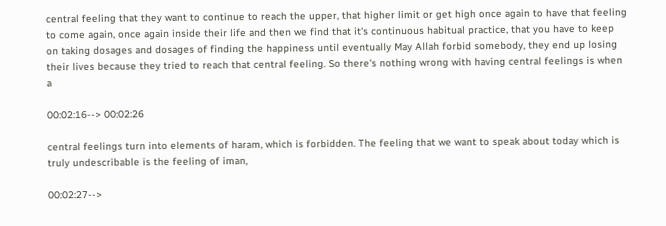central feeling that they want to continue to reach the upper, that higher limit or get high once again to have that feeling to come again, once again inside their life and then we find that it's continuous habitual practice, that you have to keep on taking dosages and dosages of finding the happiness until eventually May Allah forbid somebody, they end up losing their lives because they tried to reach that central feeling. So there's nothing wrong with having central feelings is when a

00:02:16--> 00:02:26

central feelings turn into elements of haram, which is forbidden. The feeling that we want to speak about today which is truly undescribable is the feeling of iman,

00:02:27-->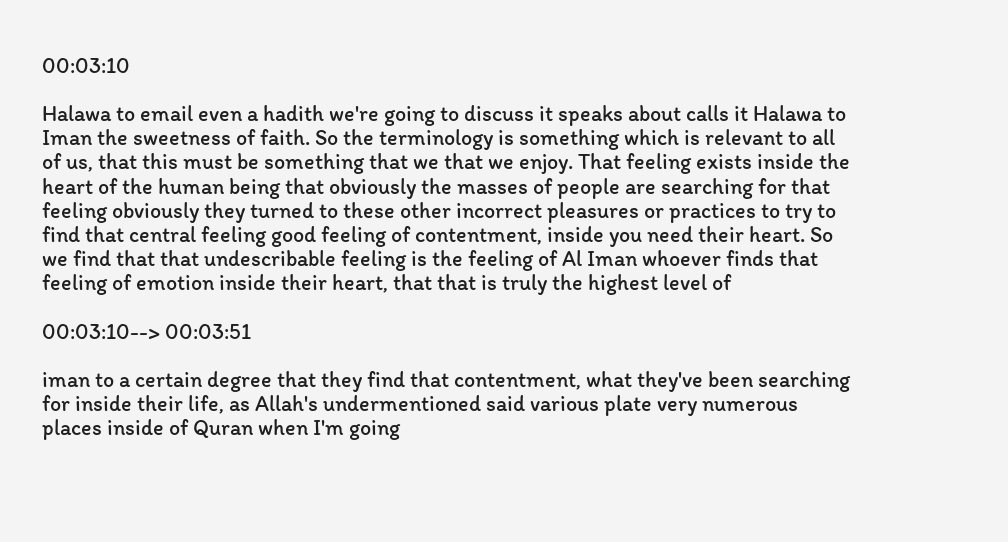00:03:10

Halawa to email even a hadith we're going to discuss it speaks about calls it Halawa to Iman the sweetness of faith. So the terminology is something which is relevant to all of us, that this must be something that we that we enjoy. That feeling exists inside the heart of the human being that obviously the masses of people are searching for that feeling obviously they turned to these other incorrect pleasures or practices to try to find that central feeling good feeling of contentment, inside you need their heart. So we find that that undescribable feeling is the feeling of Al Iman whoever finds that feeling of emotion inside their heart, that that is truly the highest level of

00:03:10--> 00:03:51

iman to a certain degree that they find that contentment, what they've been searching for inside their life, as Allah's undermentioned said various plate very numerous places inside of Quran when I'm going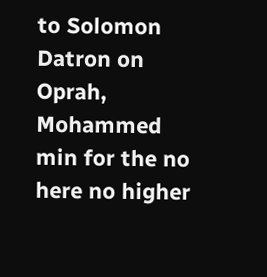to Solomon Datron on Oprah, Mohammed min for the no here no higher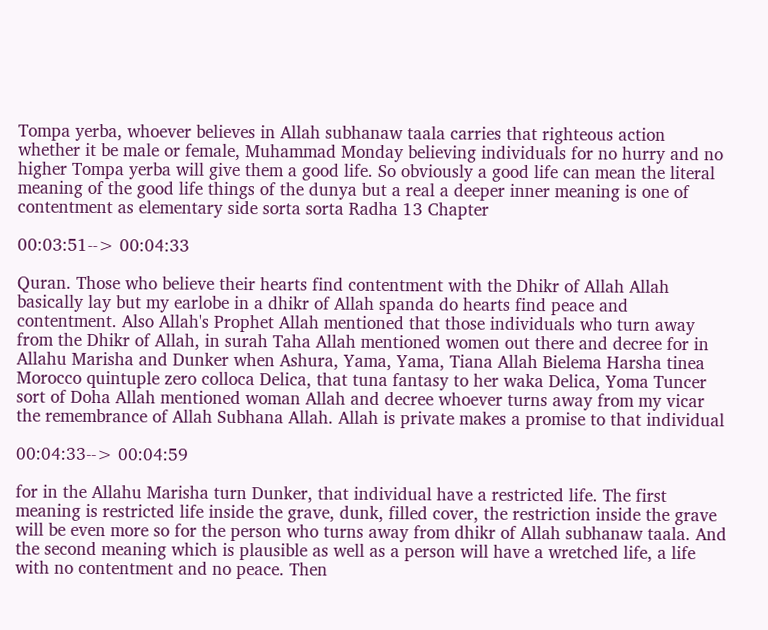Tompa yerba, whoever believes in Allah subhanaw taala carries that righteous action whether it be male or female, Muhammad Monday believing individuals for no hurry and no higher Tompa yerba will give them a good life. So obviously a good life can mean the literal meaning of the good life things of the dunya but a real a deeper inner meaning is one of contentment as elementary side sorta sorta Radha 13 Chapter

00:03:51--> 00:04:33

Quran. Those who believe their hearts find contentment with the Dhikr of Allah Allah basically lay but my earlobe in a dhikr of Allah spanda do hearts find peace and contentment. Also Allah's Prophet Allah mentioned that those individuals who turn away from the Dhikr of Allah, in surah Taha Allah mentioned women out there and decree for in Allahu Marisha and Dunker when Ashura, Yama, Yama, Tiana Allah Bielema Harsha tinea Morocco quintuple zero colloca Delica, that tuna fantasy to her waka Delica, Yoma Tuncer sort of Doha Allah mentioned woman Allah and decree whoever turns away from my vicar the remembrance of Allah Subhana Allah. Allah is private makes a promise to that individual

00:04:33--> 00:04:59

for in the Allahu Marisha turn Dunker, that individual have a restricted life. The first meaning is restricted life inside the grave, dunk, filled cover, the restriction inside the grave will be even more so for the person who turns away from dhikr of Allah subhanaw taala. And the second meaning which is plausible as well as a person will have a wretched life, a life with no contentment and no peace. Then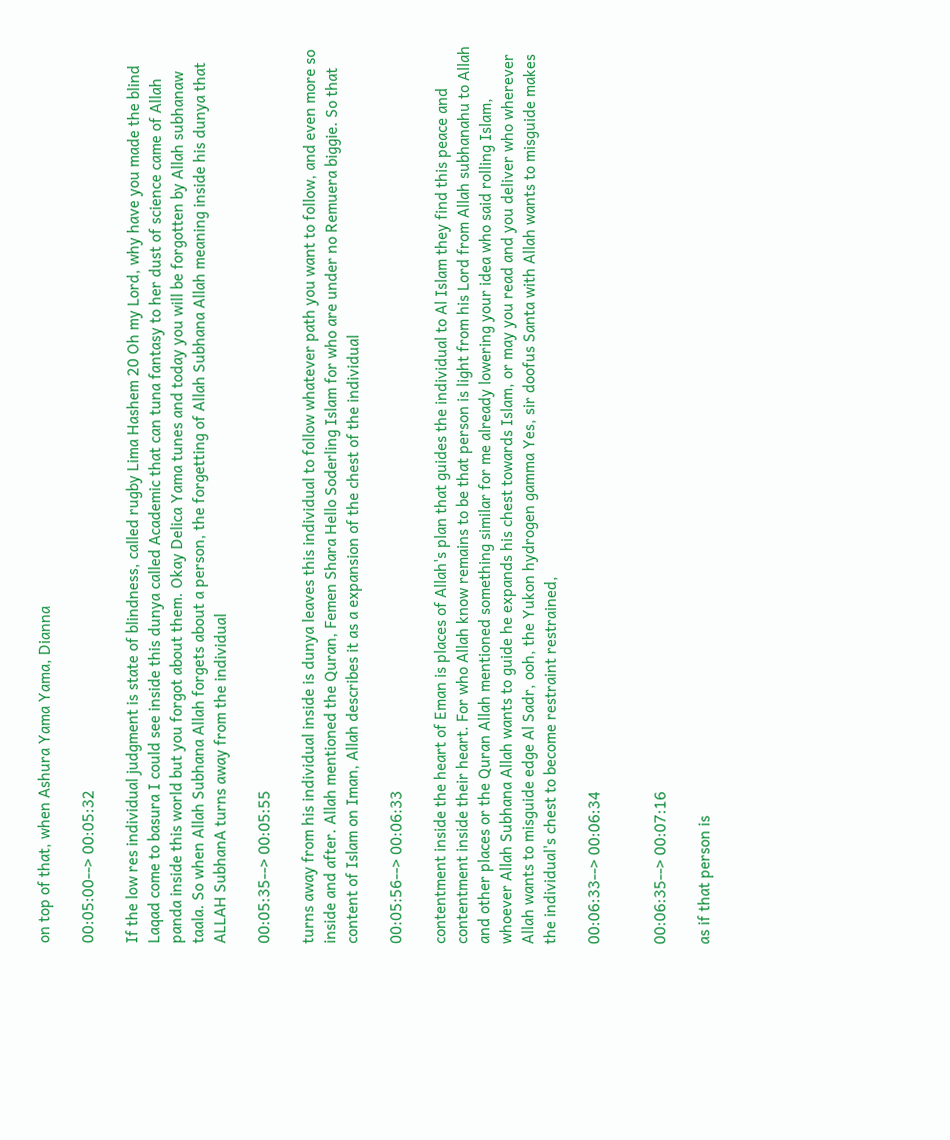on top of that, when Ashura Yama Yama, Dianna

00:05:00--> 00:05:32

If the low res individual judgment is state of blindness, called rugby Lima Hashem 20 Oh my Lord, why have you made the blind Laqad come to basura I could see inside this dunya called Academic that can tuna fantasy to her dust of science came of Allah panda inside this world but you forgot about them. Okay Delica Yama tunes and today you will be forgotten by Allah subhanaw taala. So when Allah Subhana Allah forgets about a person, the forgetting of Allah Subhana Allah meaning inside his dunya that ALLAH SubhanA turns away from the individual

00:05:35--> 00:05:55

turns away from his individual inside is dunya leaves this individual to follow whatever path you want to follow, and even more so inside and after. Allah mentioned the Quran, Femen Shara Hello Soderling Islam for who are under no Remuera biggie. So that content of Islam on Iman, Allah describes it as a expansion of the chest of the individual

00:05:56--> 00:06:33

contentment inside the heart of Eman is places of Allah's plan that guides the individual to Al Islam they find this peace and contentment inside their heart. For who Allah know remains to be that person is light from his Lord from Allah subhanahu to Allah and other places or the Quran Allah mentioned something similar for me already lowering your idea who said rolling Islam, whoever Allah Subhana Allah wants to guide he expands his chest towards Islam, or may you read and you deliver who wherever Allah wants to misguide edge Al Sadr, ooh, the Yukon hydrogen gamma Yes, sir doofus Santa with Allah wants to misguide makes the individual's chest to become restraint restrained,

00:06:33--> 00:06:34


00:06:35--> 00:07:16

as if that person is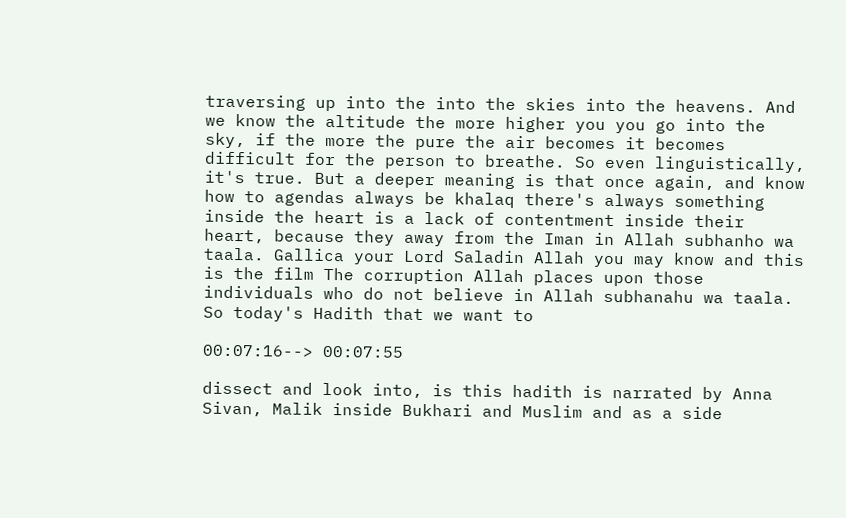traversing up into the into the skies into the heavens. And we know the altitude the more higher you you go into the sky, if the more the pure the air becomes it becomes difficult for the person to breathe. So even linguistically, it's true. But a deeper meaning is that once again, and know how to agendas always be khalaq there's always something inside the heart is a lack of contentment inside their heart, because they away from the Iman in Allah subhanho wa taala. Gallica your Lord Saladin Allah you may know and this is the film The corruption Allah places upon those individuals who do not believe in Allah subhanahu wa taala. So today's Hadith that we want to

00:07:16--> 00:07:55

dissect and look into, is this hadith is narrated by Anna Sivan, Malik inside Bukhari and Muslim and as a side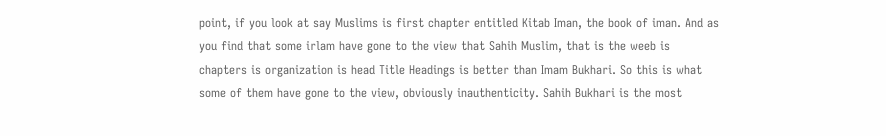point, if you look at say Muslims is first chapter entitled Kitab Iman, the book of iman. And as you find that some irlam have gone to the view that Sahih Muslim, that is the weeb is chapters is organization is head Title Headings is better than Imam Bukhari. So this is what some of them have gone to the view, obviously inauthenticity. Sahih Bukhari is the most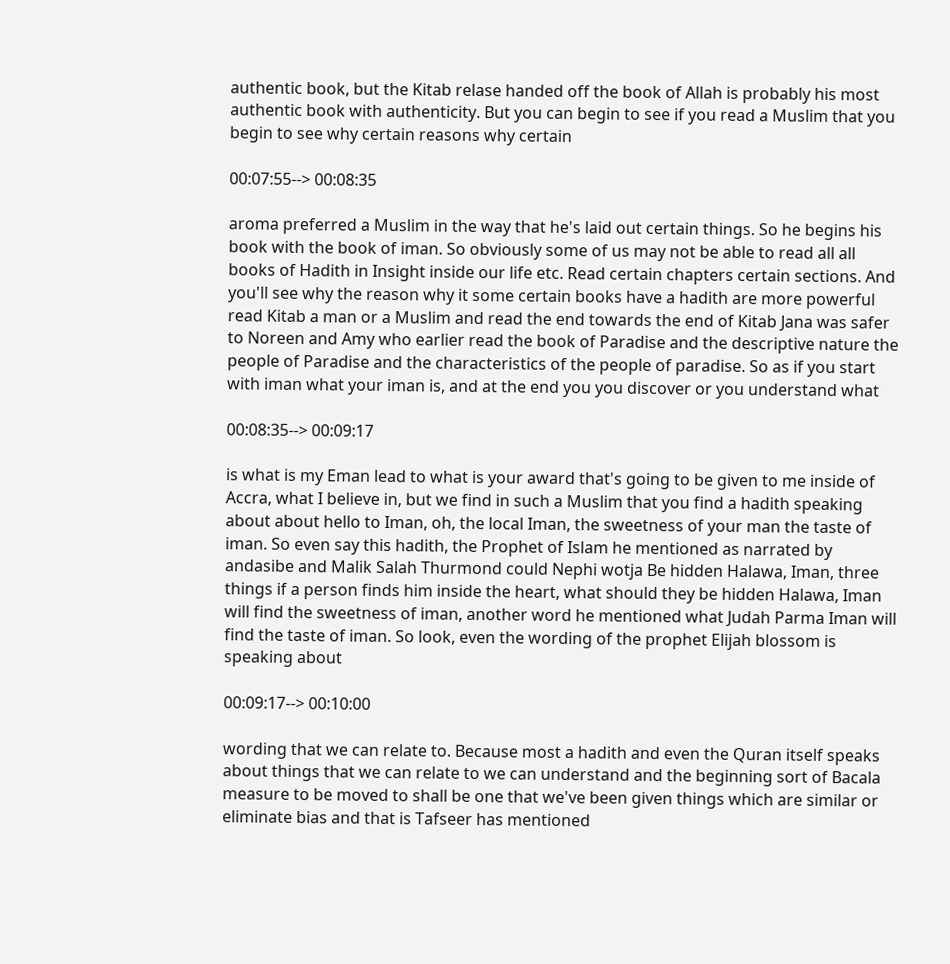authentic book, but the Kitab relase handed off the book of Allah is probably his most authentic book with authenticity. But you can begin to see if you read a Muslim that you begin to see why certain reasons why certain

00:07:55--> 00:08:35

aroma preferred a Muslim in the way that he's laid out certain things. So he begins his book with the book of iman. So obviously some of us may not be able to read all all books of Hadith in Insight inside our life etc. Read certain chapters certain sections. And you'll see why the reason why it some certain books have a hadith are more powerful read Kitab a man or a Muslim and read the end towards the end of Kitab Jana was safer to Noreen and Amy who earlier read the book of Paradise and the descriptive nature the people of Paradise and the characteristics of the people of paradise. So as if you start with iman what your iman is, and at the end you you discover or you understand what

00:08:35--> 00:09:17

is what is my Eman lead to what is your award that's going to be given to me inside of Accra, what I believe in, but we find in such a Muslim that you find a hadith speaking about about hello to Iman, oh, the local Iman, the sweetness of your man the taste of iman. So even say this hadith, the Prophet of Islam he mentioned as narrated by andasibe and Malik Salah Thurmond could Nephi wotja Be hidden Halawa, Iman, three things if a person finds him inside the heart, what should they be hidden Halawa, Iman will find the sweetness of iman, another word he mentioned what Judah Parma Iman will find the taste of iman. So look, even the wording of the prophet Elijah blossom is speaking about

00:09:17--> 00:10:00

wording that we can relate to. Because most a hadith and even the Quran itself speaks about things that we can relate to we can understand and the beginning sort of Bacala measure to be moved to shall be one that we've been given things which are similar or eliminate bias and that is Tafseer has mentioned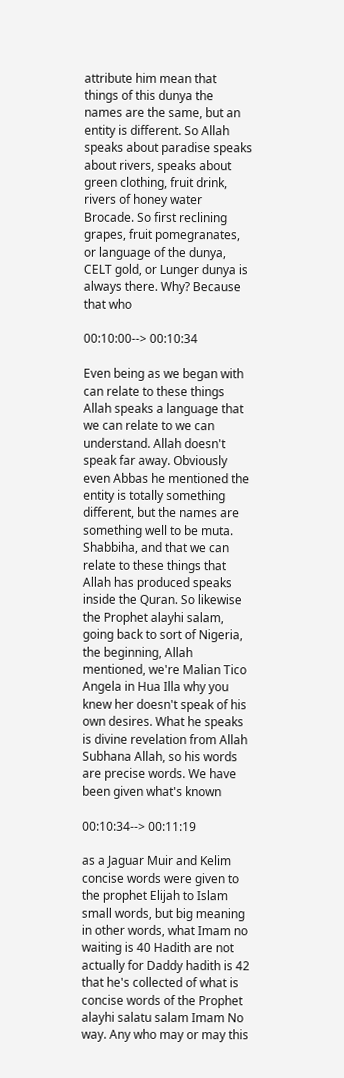attribute him mean that things of this dunya the names are the same, but an entity is different. So Allah speaks about paradise speaks about rivers, speaks about green clothing, fruit drink, rivers of honey water Brocade. So first reclining grapes, fruit pomegranates, or language of the dunya, CELT gold, or Lunger dunya is always there. Why? Because that who

00:10:00--> 00:10:34

Even being as we began with can relate to these things Allah speaks a language that we can relate to we can understand. Allah doesn't speak far away. Obviously even Abbas he mentioned the entity is totally something different, but the names are something well to be muta. Shabbiha, and that we can relate to these things that Allah has produced speaks inside the Quran. So likewise the Prophet alayhi salam, going back to sort of Nigeria, the beginning, Allah mentioned, we're Malian Tico Angela in Hua Illa why you knew her doesn't speak of his own desires. What he speaks is divine revelation from Allah Subhana Allah, so his words are precise words. We have been given what's known

00:10:34--> 00:11:19

as a Jaguar Muir and Kelim concise words were given to the prophet Elijah to Islam small words, but big meaning in other words, what Imam no waiting is 40 Hadith are not actually for Daddy hadith is 42 that he's collected of what is concise words of the Prophet alayhi salatu salam Imam No way. Any who may or may this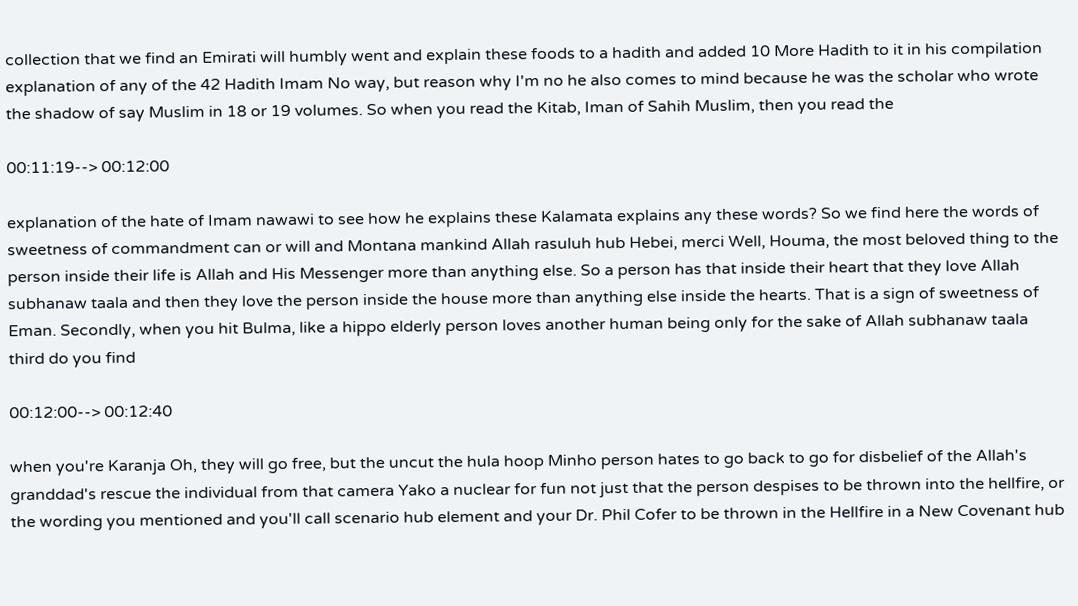collection that we find an Emirati will humbly went and explain these foods to a hadith and added 10 More Hadith to it in his compilation explanation of any of the 42 Hadith Imam No way, but reason why I'm no he also comes to mind because he was the scholar who wrote the shadow of say Muslim in 18 or 19 volumes. So when you read the Kitab, Iman of Sahih Muslim, then you read the

00:11:19--> 00:12:00

explanation of the hate of Imam nawawi to see how he explains these Kalamata explains any these words? So we find here the words of sweetness of commandment can or will and Montana mankind Allah rasuluh hub Hebei, merci Well, Houma, the most beloved thing to the person inside their life is Allah and His Messenger more than anything else. So a person has that inside their heart that they love Allah subhanaw taala and then they love the person inside the house more than anything else inside the hearts. That is a sign of sweetness of Eman. Secondly, when you hit Bulma, like a hippo elderly person loves another human being only for the sake of Allah subhanaw taala third do you find

00:12:00--> 00:12:40

when you're Karanja Oh, they will go free, but the uncut the hula hoop Minho person hates to go back to go for disbelief of the Allah's granddad's rescue the individual from that camera Yako a nuclear for fun not just that the person despises to be thrown into the hellfire, or the wording you mentioned and you'll call scenario hub element and your Dr. Phil Cofer to be thrown in the Hellfire in a New Covenant hub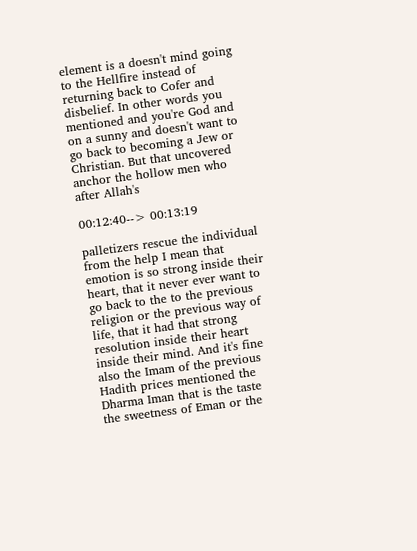element is a doesn't mind going to the Hellfire instead of returning back to Cofer and disbelief. In other words you mentioned and you're God and on a sunny and doesn't want to go back to becoming a Jew or Christian. But that uncovered anchor the hollow men who after Allah's

00:12:40--> 00:13:19

palletizers rescue the individual from the help I mean that emotion is so strong inside their heart, that it never ever want to go back to the to the previous religion or the previous way of life, that it had that strong resolution inside their heart inside their mind. And it's fine also the Imam of the previous Hadith prices mentioned the Dharma Iman that is the taste the sweetness of Eman or the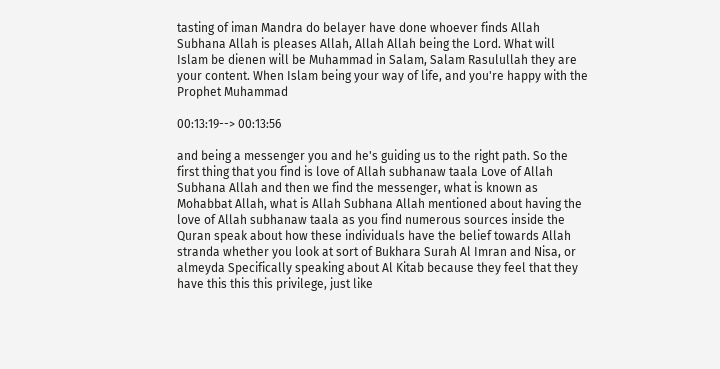tasting of iman Mandra do belayer have done whoever finds Allah Subhana Allah is pleases Allah, Allah Allah being the Lord. What will Islam be dienen will be Muhammad in Salam, Salam Rasulullah they are your content. When Islam being your way of life, and you're happy with the Prophet Muhammad

00:13:19--> 00:13:56

and being a messenger you and he's guiding us to the right path. So the first thing that you find is love of Allah subhanaw taala Love of Allah Subhana Allah and then we find the messenger, what is known as Mohabbat Allah, what is Allah Subhana Allah mentioned about having the love of Allah subhanaw taala as you find numerous sources inside the Quran speak about how these individuals have the belief towards Allah stranda whether you look at sort of Bukhara Surah Al Imran and Nisa, or almeyda Specifically speaking about Al Kitab because they feel that they have this this this privilege, just like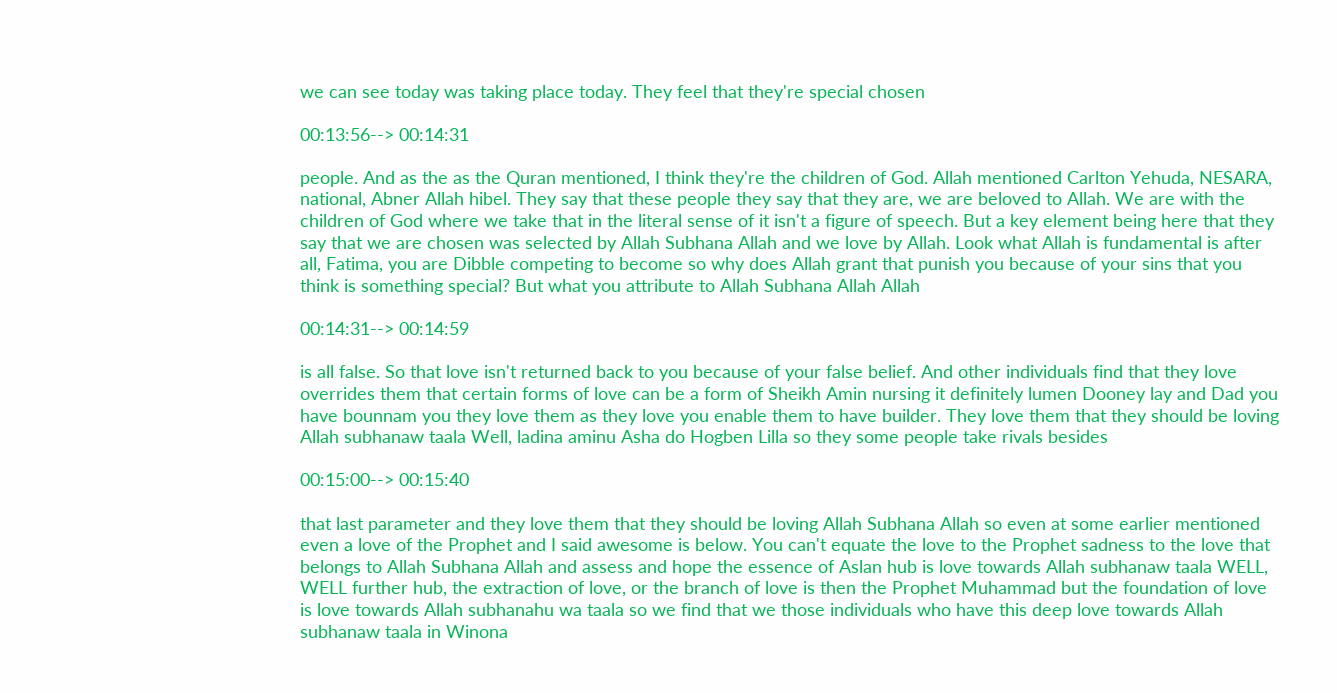we can see today was taking place today. They feel that they're special chosen

00:13:56--> 00:14:31

people. And as the as the Quran mentioned, I think they're the children of God. Allah mentioned Carlton Yehuda, NESARA, national, Abner Allah hibel. They say that these people they say that they are, we are beloved to Allah. We are with the children of God where we take that in the literal sense of it isn't a figure of speech. But a key element being here that they say that we are chosen was selected by Allah Subhana Allah and we love by Allah. Look what Allah is fundamental is after all, Fatima, you are Dibble competing to become so why does Allah grant that punish you because of your sins that you think is something special? But what you attribute to Allah Subhana Allah Allah

00:14:31--> 00:14:59

is all false. So that love isn't returned back to you because of your false belief. And other individuals find that they love overrides them that certain forms of love can be a form of Sheikh Amin nursing it definitely lumen Dooney lay and Dad you have bounnam you they love them as they love you enable them to have builder. They love them that they should be loving Allah subhanaw taala Well, ladina aminu Asha do Hogben Lilla so they some people take rivals besides

00:15:00--> 00:15:40

that last parameter and they love them that they should be loving Allah Subhana Allah so even at some earlier mentioned even a love of the Prophet and I said awesome is below. You can't equate the love to the Prophet sadness to the love that belongs to Allah Subhana Allah and assess and hope the essence of Aslan hub is love towards Allah subhanaw taala WELL, WELL further hub, the extraction of love, or the branch of love is then the Prophet Muhammad but the foundation of love is love towards Allah subhanahu wa taala so we find that we those individuals who have this deep love towards Allah subhanaw taala in Winona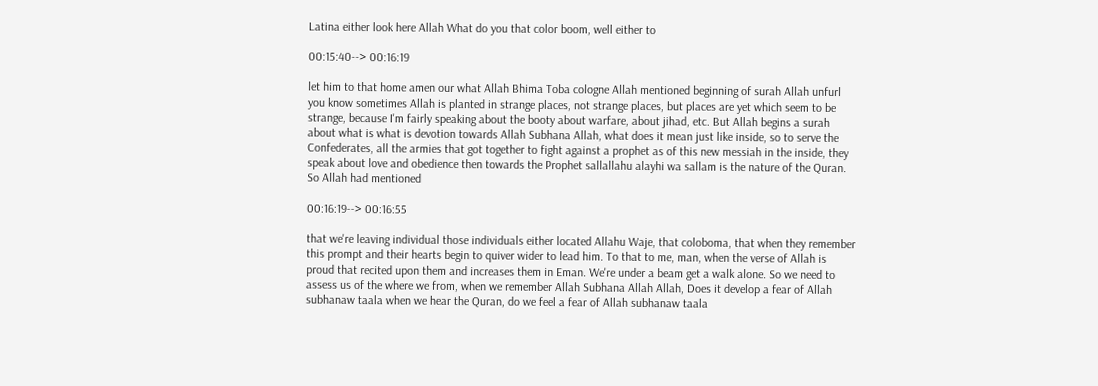Latina either look here Allah What do you that color boom, well either to

00:15:40--> 00:16:19

let him to that home amen our what Allah Bhima Toba cologne Allah mentioned beginning of surah Allah unfurl you know sometimes Allah is planted in strange places, not strange places, but places are yet which seem to be strange, because I'm fairly speaking about the booty about warfare, about jihad, etc. But Allah begins a surah about what is what is devotion towards Allah Subhana Allah, what does it mean just like inside, so to serve the Confederates, all the armies that got together to fight against a prophet as of this new messiah in the inside, they speak about love and obedience then towards the Prophet sallallahu alayhi wa sallam is the nature of the Quran. So Allah had mentioned

00:16:19--> 00:16:55

that we're leaving individual those individuals either located Allahu Waje, that coloboma, that when they remember this prompt and their hearts begin to quiver wider to lead him. To that to me, man, when the verse of Allah is proud that recited upon them and increases them in Eman. We're under a beam get a walk alone. So we need to assess us of the where we from, when we remember Allah Subhana Allah Allah, Does it develop a fear of Allah subhanaw taala when we hear the Quran, do we feel a fear of Allah subhanaw taala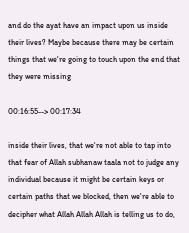and do the ayat have an impact upon us inside their lives? Maybe because there may be certain things that we're going to touch upon the end that they were missing

00:16:55--> 00:17:34

inside their lives, that we're not able to tap into that fear of Allah subhanaw taala not to judge any individual because it might be certain keys or certain paths that we blocked, then we're able to decipher what Allah Allah Allah is telling us to do,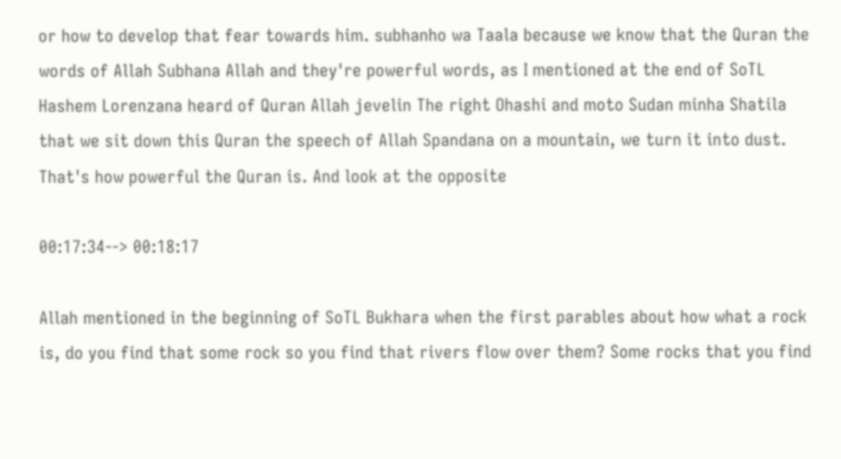or how to develop that fear towards him. subhanho wa Taala because we know that the Quran the words of Allah Subhana Allah and they're powerful words, as I mentioned at the end of SoTL Hashem Lorenzana heard of Quran Allah jevelin The right Ohashi and moto Sudan minha Shatila that we sit down this Quran the speech of Allah Spandana on a mountain, we turn it into dust. That's how powerful the Quran is. And look at the opposite

00:17:34--> 00:18:17

Allah mentioned in the beginning of SoTL Bukhara when the first parables about how what a rock is, do you find that some rock so you find that rivers flow over them? Some rocks that you find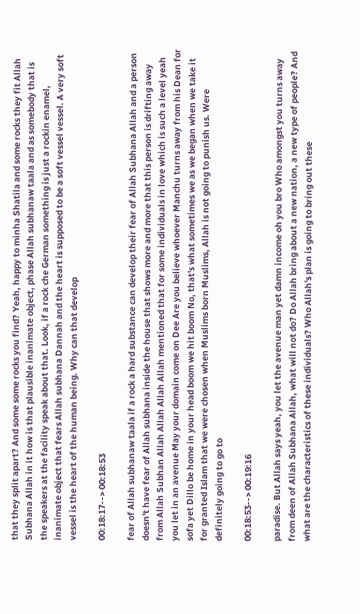that they split apart? And some some rocks you find? Yeah, happy to minha Shatila and some rocks they fit Allah Subhana Allah in it how is that plausible inanimate object, phase Allah subhanaw taala and as somebody that is the speakers at the facility speak about that. Look, if a rock che German something is just a rockin enamel, inanimate object that fears Allah subhana Dannah and the heart is supposed to be a soft vessel vessel. A very soft vessel is the heart of the human being. Why can that develop

00:18:17--> 00:18:53

fear of Allah subhanaw taala if a rock a hard substance can develop their fear of Allah Subhana Allah and a person doesn't have fear of Allah subhana inside the house that shows more and more that this person is drifting away from Allah Subhan Allah Allah Allah Allah mentioned that for some individuals in love which is such a level yeah you let in an avenue May your domain come on Dee Are you believe whoever Manchu turns away from his Dean for sofa yet Dillo be home in your head boom we hit boom No, that's what sometimes we as we began when we take it for granted Islam that we were chosen when Muslims born Muslims, Allah is not going to punish us. Were definitely going to go to

00:18:53--> 00:19:16

paradise. But Allah says yeah, you let the avenue man yet damn income oh you bro Who amongst you turns away from deen of Allah Subhana Allah, what will not do? Do Allah bring about a new nation, a new type of people? And what are the characteristics of these individuals? Who Allah's plan is going to bring out these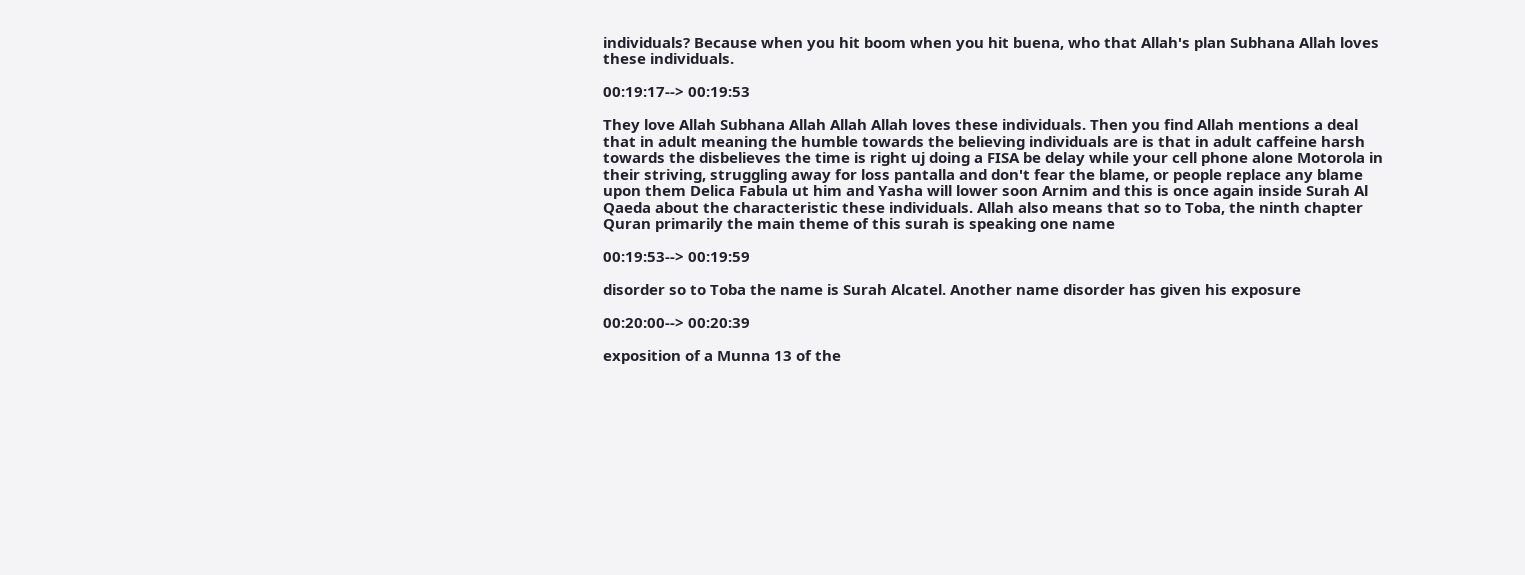individuals? Because when you hit boom when you hit buena, who that Allah's plan Subhana Allah loves these individuals.

00:19:17--> 00:19:53

They love Allah Subhana Allah Allah Allah loves these individuals. Then you find Allah mentions a deal that in adult meaning the humble towards the believing individuals are is that in adult caffeine harsh towards the disbelieves the time is right uj doing a FISA be delay while your cell phone alone Motorola in their striving, struggling away for loss pantalla and don't fear the blame, or people replace any blame upon them Delica Fabula ut him and Yasha will lower soon Arnim and this is once again inside Surah Al Qaeda about the characteristic these individuals. Allah also means that so to Toba, the ninth chapter Quran primarily the main theme of this surah is speaking one name

00:19:53--> 00:19:59

disorder so to Toba the name is Surah Alcatel. Another name disorder has given his exposure

00:20:00--> 00:20:39

exposition of a Munna 13 of the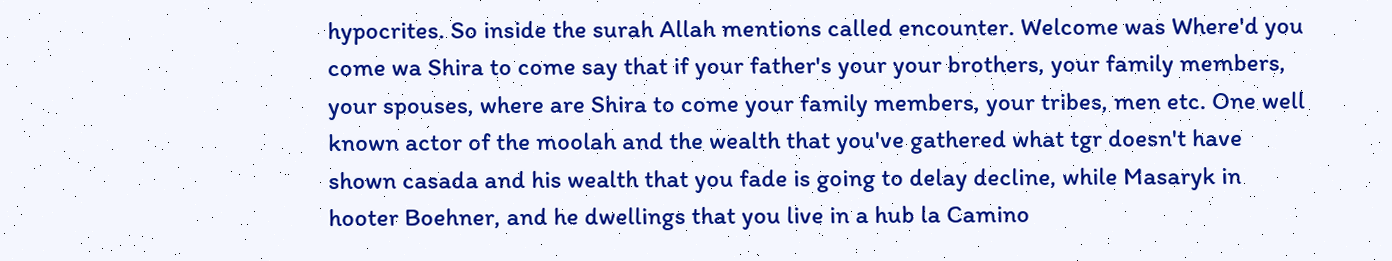hypocrites. So inside the surah Allah mentions called encounter. Welcome was Where'd you come wa Shira to come say that if your father's your your brothers, your family members, your spouses, where are Shira to come your family members, your tribes, men etc. One well known actor of the moolah and the wealth that you've gathered what tgr doesn't have shown casada and his wealth that you fade is going to delay decline, while Masaryk in hooter Boehner, and he dwellings that you live in a hub la Camino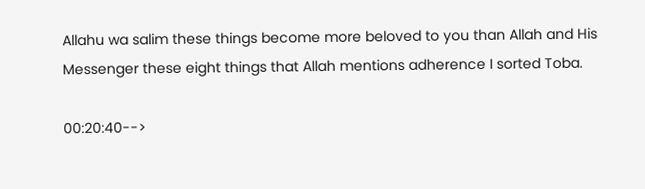Allahu wa salim these things become more beloved to you than Allah and His Messenger these eight things that Allah mentions adherence I sorted Toba.

00:20:40-->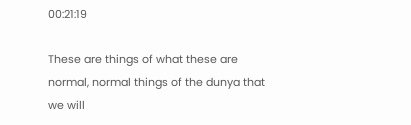00:21:19

These are things of what these are normal, normal things of the dunya that we will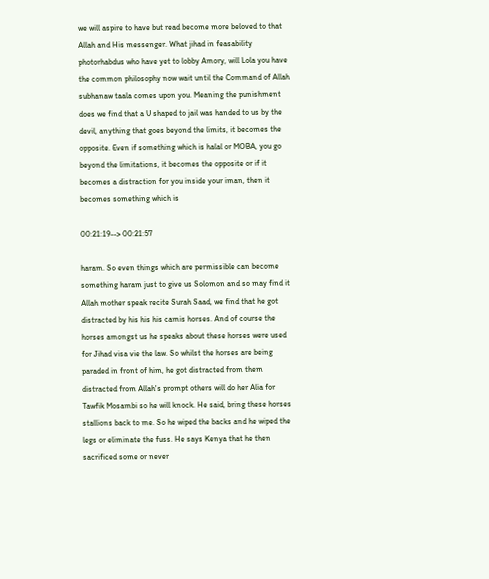we will aspire to have but read become more beloved to that Allah and His messenger. What jihad in feasability photorhabdus who have yet to lobby Amory, will Lola you have the common philosophy now wait until the Command of Allah subhanaw taala comes upon you. Meaning the punishment does we find that a U shaped to jail was handed to us by the devil, anything that goes beyond the limits, it becomes the opposite. Even if something which is halal or MOBA, you go beyond the limitations, it becomes the opposite or if it becomes a distraction for you inside your iman, then it becomes something which is

00:21:19--> 00:21:57

haram. So even things which are permissible can become something haram just to give us Solomon and so may find it Allah mother speak recite Surah Saad, we find that he got distracted by his his his camis horses. And of course the horses amongst us he speaks about these horses were used for Jihad visa vie the law. So whilst the horses are being paraded in front of him, he got distracted from them distracted from Allah's prompt others will do her Alia for Tawfik Mosambi so he will knock. He said, bring these horses stallions back to me. So he wiped the backs and he wiped the legs or eliminate the fuss. He says Kenya that he then sacrificed some or never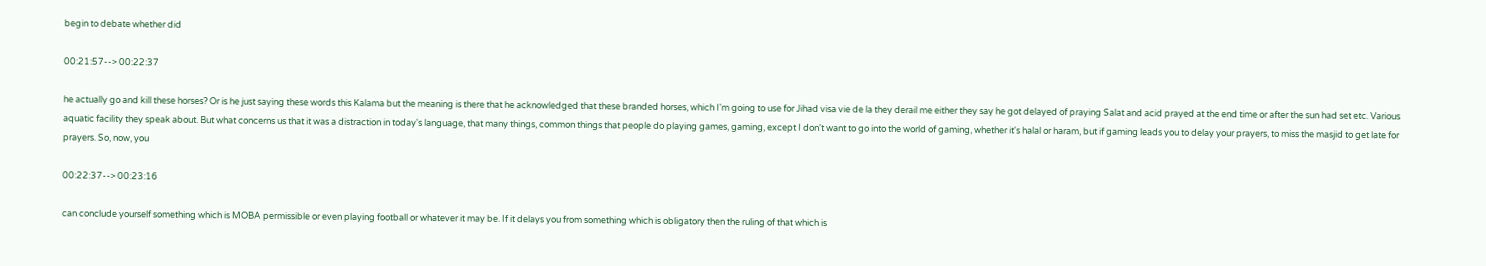begin to debate whether did

00:21:57--> 00:22:37

he actually go and kill these horses? Or is he just saying these words this Kalama but the meaning is there that he acknowledged that these branded horses, which I'm going to use for Jihad visa vie de la they derail me either they say he got delayed of praying Salat and acid prayed at the end time or after the sun had set etc. Various aquatic facility they speak about. But what concerns us that it was a distraction in today's language, that many things, common things that people do playing games, gaming, except I don't want to go into the world of gaming, whether it's halal or haram, but if gaming leads you to delay your prayers, to miss the masjid to get late for prayers. So, now, you

00:22:37--> 00:23:16

can conclude yourself something which is MOBA permissible or even playing football or whatever it may be. If it delays you from something which is obligatory then the ruling of that which is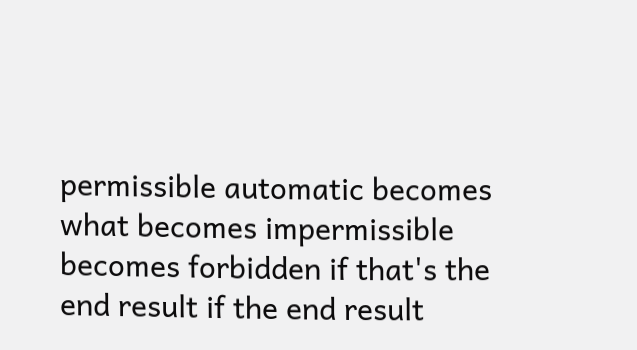permissible automatic becomes what becomes impermissible becomes forbidden if that's the end result if the end result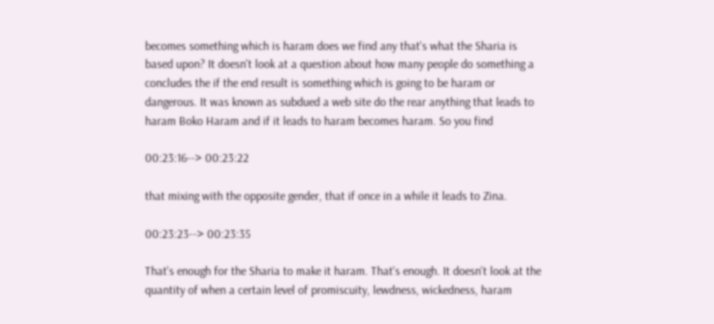becomes something which is haram does we find any that's what the Sharia is based upon? It doesn't look at a question about how many people do something a concludes the if the end result is something which is going to be haram or dangerous. It was known as subdued a web site do the rear anything that leads to haram Boko Haram and if it leads to haram becomes haram. So you find

00:23:16--> 00:23:22

that mixing with the opposite gender, that if once in a while it leads to Zina.

00:23:23--> 00:23:35

That's enough for the Sharia to make it haram. That's enough. It doesn't look at the quantity of when a certain level of promiscuity, lewdness, wickedness, haram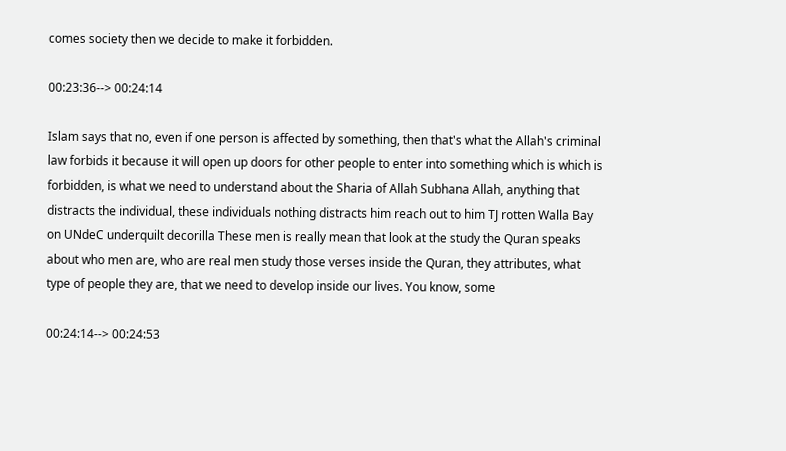comes society then we decide to make it forbidden.

00:23:36--> 00:24:14

Islam says that no, even if one person is affected by something, then that's what the Allah's criminal law forbids it because it will open up doors for other people to enter into something which is which is forbidden, is what we need to understand about the Sharia of Allah Subhana Allah, anything that distracts the individual, these individuals nothing distracts him reach out to him TJ rotten Walla Bay on UNdeC underquilt decorilla These men is really mean that look at the study the Quran speaks about who men are, who are real men study those verses inside the Quran, they attributes, what type of people they are, that we need to develop inside our lives. You know, some

00:24:14--> 00:24:53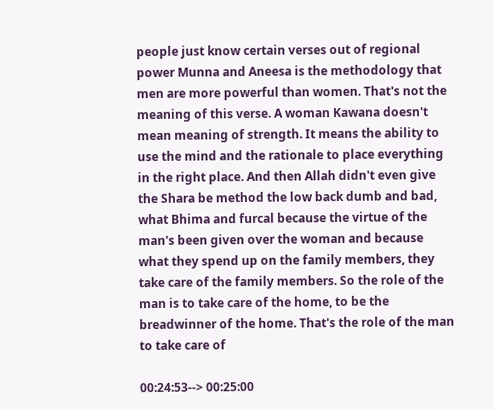people just know certain verses out of regional power Munna and Aneesa is the methodology that men are more powerful than women. That's not the meaning of this verse. A woman Kawana doesn't mean meaning of strength. It means the ability to use the mind and the rationale to place everything in the right place. And then Allah didn't even give the Shara be method the low back dumb and bad, what Bhima and furcal because the virtue of the man's been given over the woman and because what they spend up on the family members, they take care of the family members. So the role of the man is to take care of the home, to be the breadwinner of the home. That's the role of the man to take care of

00:24:53--> 00:25:00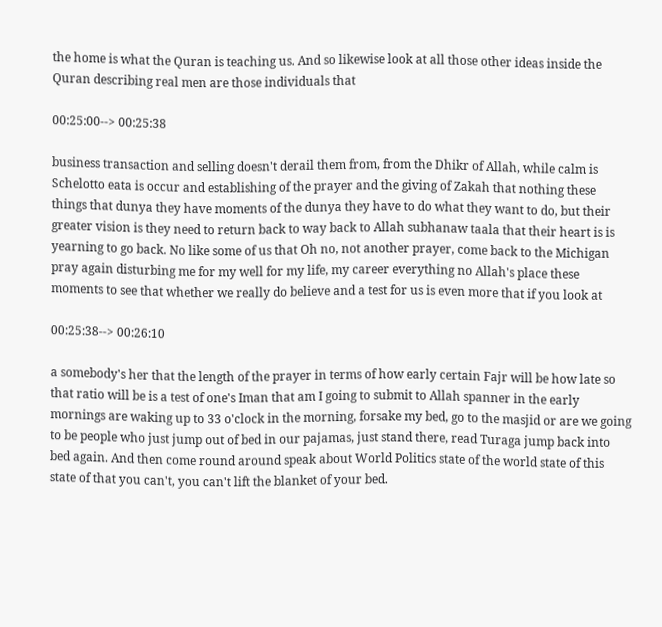the home is what the Quran is teaching us. And so likewise look at all those other ideas inside the Quran describing real men are those individuals that

00:25:00--> 00:25:38

business transaction and selling doesn't derail them from, from the Dhikr of Allah, while calm is Schelotto eata is occur and establishing of the prayer and the giving of Zakah that nothing these things that dunya they have moments of the dunya they have to do what they want to do, but their greater vision is they need to return back to way back to Allah subhanaw taala that their heart is is yearning to go back. No like some of us that Oh no, not another prayer, come back to the Michigan pray again disturbing me for my well for my life, my career everything no Allah's place these moments to see that whether we really do believe and a test for us is even more that if you look at

00:25:38--> 00:26:10

a somebody's her that the length of the prayer in terms of how early certain Fajr will be how late so that ratio will be is a test of one's Iman that am I going to submit to Allah spanner in the early mornings are waking up to 33 o'clock in the morning, forsake my bed, go to the masjid or are we going to be people who just jump out of bed in our pajamas, just stand there, read Turaga jump back into bed again. And then come round around speak about World Politics state of the world state of this state of that you can't, you can't lift the blanket of your bed.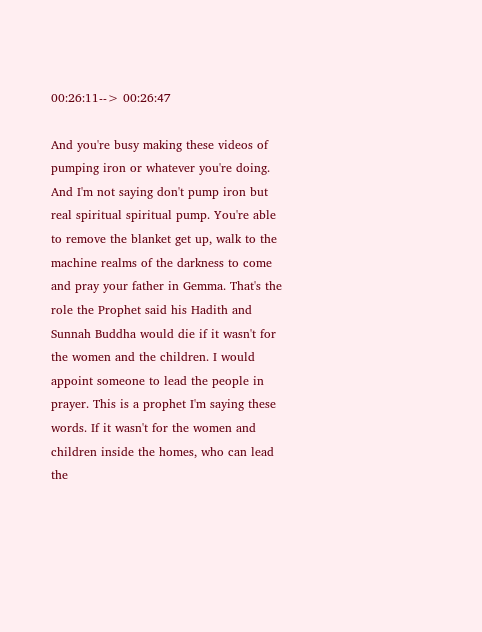00:26:11--> 00:26:47

And you're busy making these videos of pumping iron or whatever you're doing. And I'm not saying don't pump iron but real spiritual spiritual pump. You're able to remove the blanket get up, walk to the machine realms of the darkness to come and pray your father in Gemma. That's the role the Prophet said his Hadith and Sunnah Buddha would die if it wasn't for the women and the children. I would appoint someone to lead the people in prayer. This is a prophet I'm saying these words. If it wasn't for the women and children inside the homes, who can lead the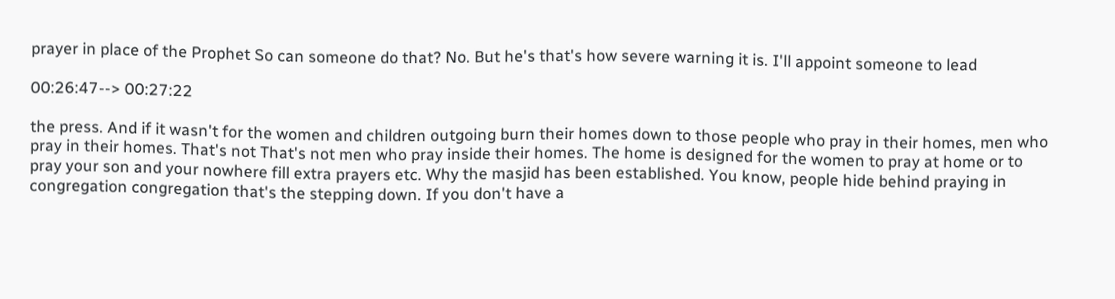prayer in place of the Prophet So can someone do that? No. But he's that's how severe warning it is. I'll appoint someone to lead

00:26:47--> 00:27:22

the press. And if it wasn't for the women and children outgoing burn their homes down to those people who pray in their homes, men who pray in their homes. That's not That's not men who pray inside their homes. The home is designed for the women to pray at home or to pray your son and your nowhere fill extra prayers etc. Why the masjid has been established. You know, people hide behind praying in congregation congregation that's the stepping down. If you don't have a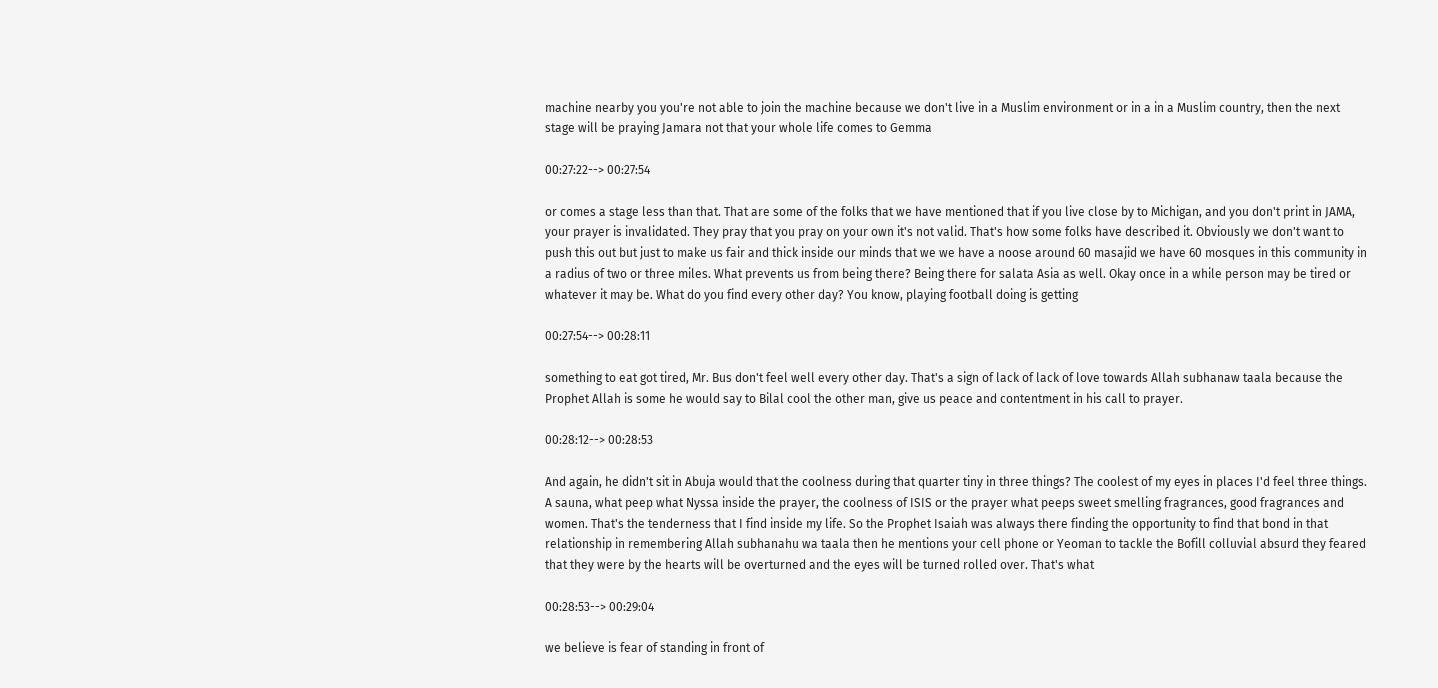machine nearby you you're not able to join the machine because we don't live in a Muslim environment or in a in a Muslim country, then the next stage will be praying Jamara not that your whole life comes to Gemma

00:27:22--> 00:27:54

or comes a stage less than that. That are some of the folks that we have mentioned that if you live close by to Michigan, and you don't print in JAMA, your prayer is invalidated. They pray that you pray on your own it's not valid. That's how some folks have described it. Obviously we don't want to push this out but just to make us fair and thick inside our minds that we we have a noose around 60 masajid we have 60 mosques in this community in a radius of two or three miles. What prevents us from being there? Being there for salata Asia as well. Okay once in a while person may be tired or whatever it may be. What do you find every other day? You know, playing football doing is getting

00:27:54--> 00:28:11

something to eat got tired, Mr. Bus don't feel well every other day. That's a sign of lack of lack of love towards Allah subhanaw taala because the Prophet Allah is some he would say to Bilal cool the other man, give us peace and contentment in his call to prayer.

00:28:12--> 00:28:53

And again, he didn't sit in Abuja would that the coolness during that quarter tiny in three things? The coolest of my eyes in places I'd feel three things. A sauna, what peep what Nyssa inside the prayer, the coolness of ISIS or the prayer what peeps sweet smelling fragrances, good fragrances and women. That's the tenderness that I find inside my life. So the Prophet Isaiah was always there finding the opportunity to find that bond in that relationship in remembering Allah subhanahu wa taala then he mentions your cell phone or Yeoman to tackle the Bofill colluvial absurd they feared that they were by the hearts will be overturned and the eyes will be turned rolled over. That's what

00:28:53--> 00:29:04

we believe is fear of standing in front of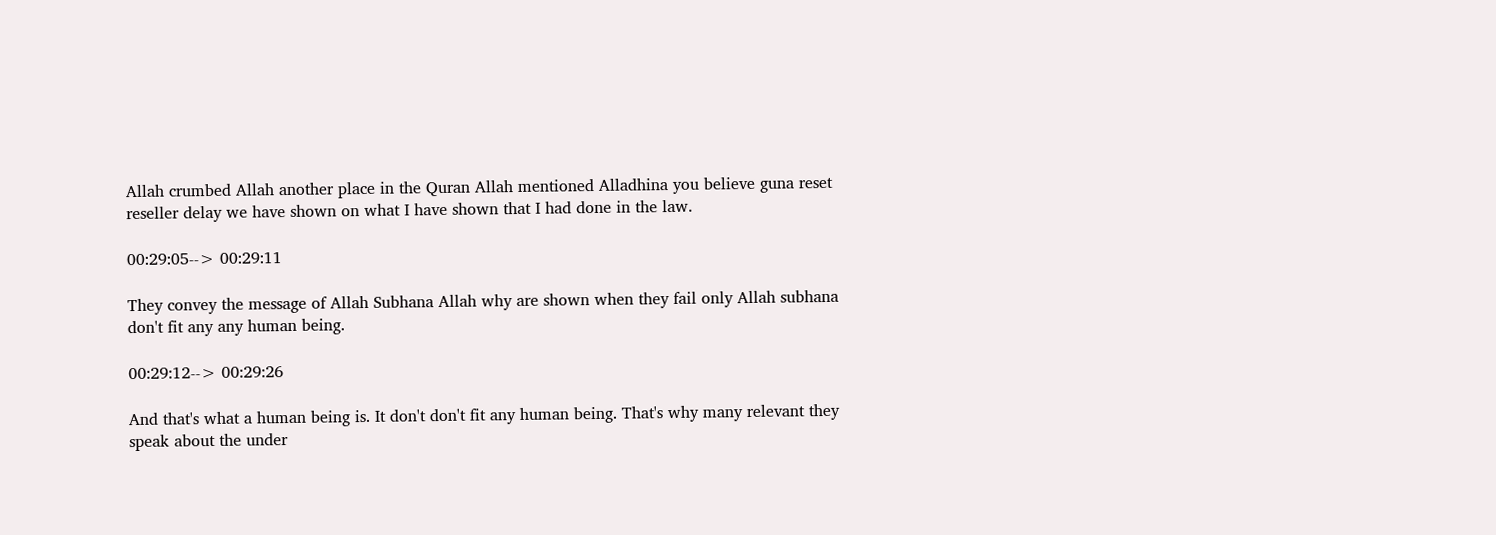Allah crumbed Allah another place in the Quran Allah mentioned Alladhina you believe guna reset reseller delay we have shown on what I have shown that I had done in the law.

00:29:05--> 00:29:11

They convey the message of Allah Subhana Allah why are shown when they fail only Allah subhana don't fit any any human being.

00:29:12--> 00:29:26

And that's what a human being is. It don't don't fit any human being. That's why many relevant they speak about the under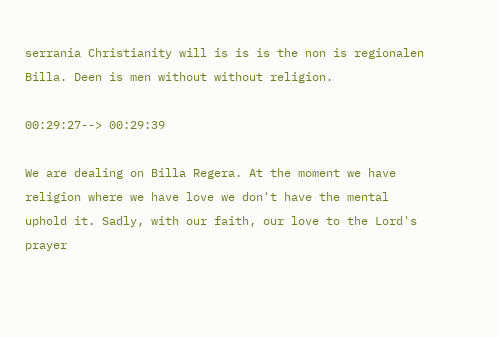serrania Christianity will is is is the non is regionalen Billa. Deen is men without without religion.

00:29:27--> 00:29:39

We are dealing on Billa Regera. At the moment we have religion where we have love we don't have the mental uphold it. Sadly, with our faith, our love to the Lord's prayer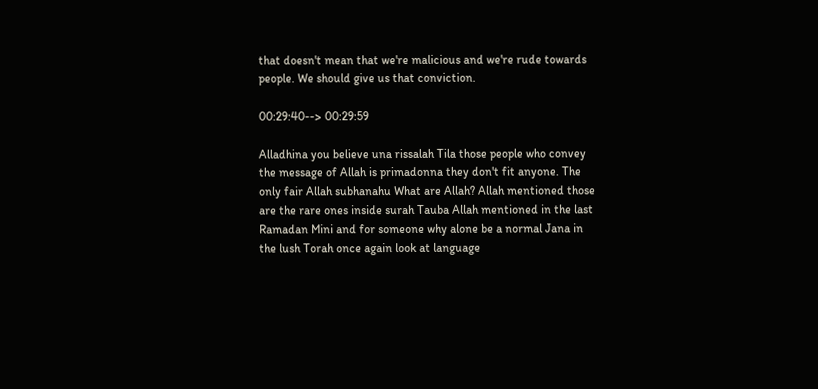that doesn't mean that we're malicious and we're rude towards people. We should give us that conviction.

00:29:40--> 00:29:59

Alladhina you believe una rissalah Tila those people who convey the message of Allah is primadonna they don't fit anyone. The only fair Allah subhanahu What are Allah? Allah mentioned those are the rare ones inside surah Tauba Allah mentioned in the last Ramadan Mini and for someone why alone be a normal Jana in the lush Torah once again look at language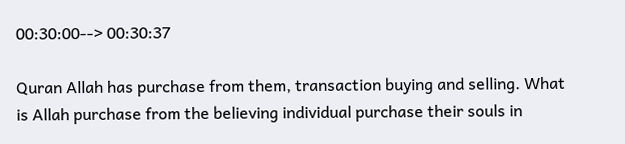00:30:00--> 00:30:37

Quran Allah has purchase from them, transaction buying and selling. What is Allah purchase from the believing individual purchase their souls in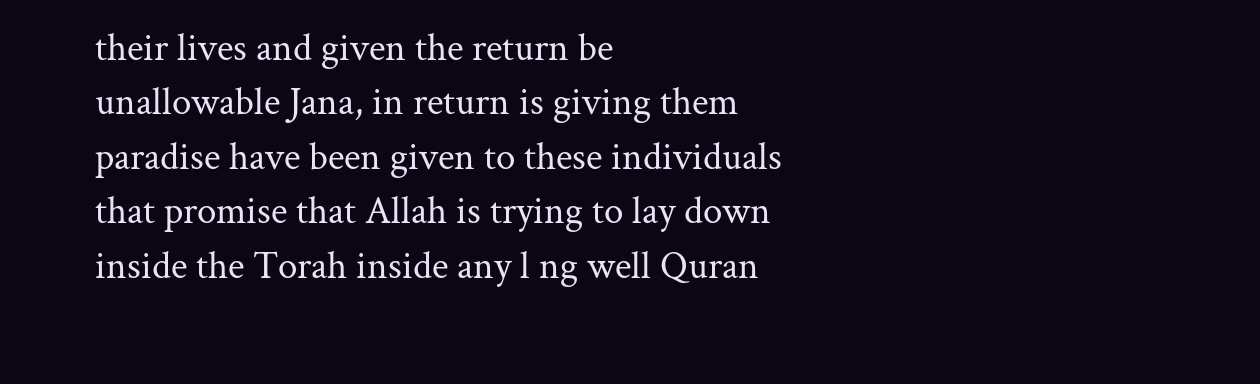their lives and given the return be unallowable Jana, in return is giving them paradise have been given to these individuals that promise that Allah is trying to lay down inside the Torah inside any l ng well Quran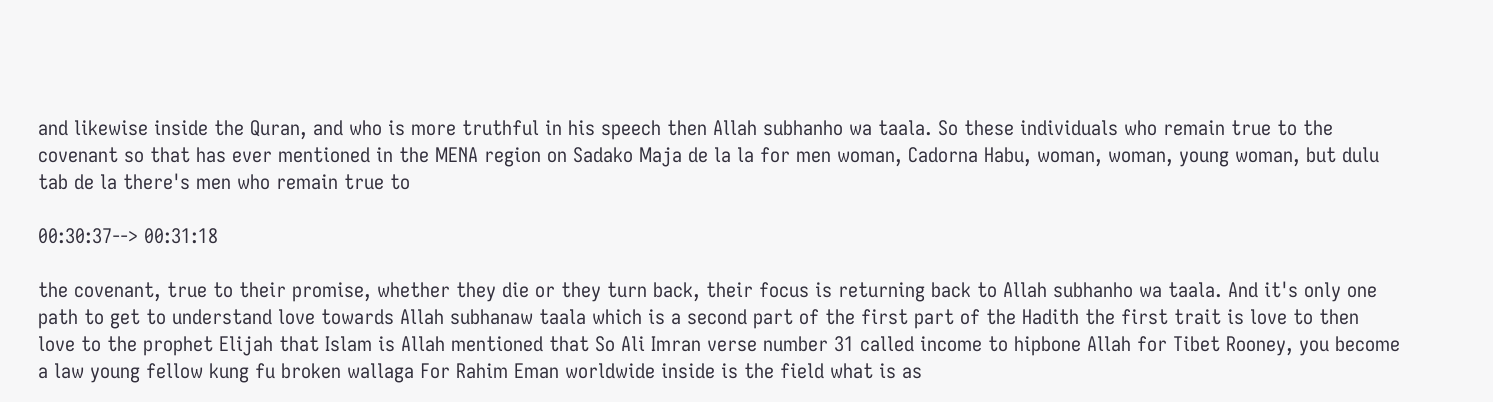and likewise inside the Quran, and who is more truthful in his speech then Allah subhanho wa taala. So these individuals who remain true to the covenant so that has ever mentioned in the MENA region on Sadako Maja de la la for men woman, Cadorna Habu, woman, woman, young woman, but dulu tab de la there's men who remain true to

00:30:37--> 00:31:18

the covenant, true to their promise, whether they die or they turn back, their focus is returning back to Allah subhanho wa taala. And it's only one path to get to understand love towards Allah subhanaw taala which is a second part of the first part of the Hadith the first trait is love to then love to the prophet Elijah that Islam is Allah mentioned that So Ali Imran verse number 31 called income to hipbone Allah for Tibet Rooney, you become a law young fellow kung fu broken wallaga For Rahim Eman worldwide inside is the field what is as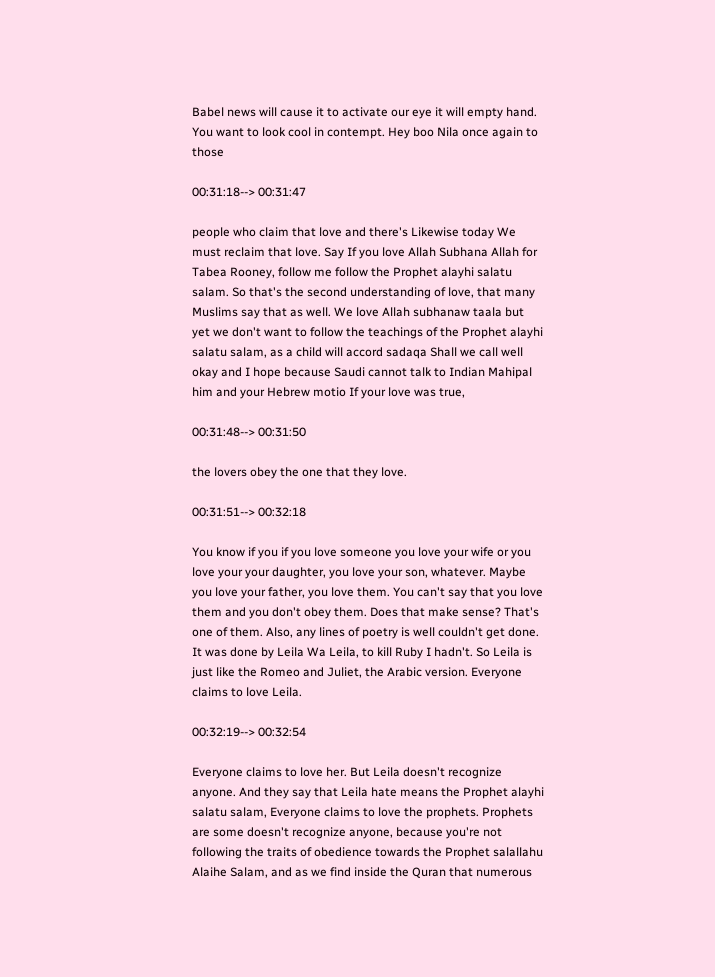Babel news will cause it to activate our eye it will empty hand. You want to look cool in contempt. Hey boo Nila once again to those

00:31:18--> 00:31:47

people who claim that love and there's Likewise today We must reclaim that love. Say If you love Allah Subhana Allah for Tabea Rooney, follow me follow the Prophet alayhi salatu salam. So that's the second understanding of love, that many Muslims say that as well. We love Allah subhanaw taala but yet we don't want to follow the teachings of the Prophet alayhi salatu salam, as a child will accord sadaqa Shall we call well okay and I hope because Saudi cannot talk to Indian Mahipal him and your Hebrew motio If your love was true,

00:31:48--> 00:31:50

the lovers obey the one that they love.

00:31:51--> 00:32:18

You know if you if you love someone you love your wife or you love your your daughter, you love your son, whatever. Maybe you love your father, you love them. You can't say that you love them and you don't obey them. Does that make sense? That's one of them. Also, any lines of poetry is well couldn't get done. It was done by Leila Wa Leila, to kill Ruby I hadn't. So Leila is just like the Romeo and Juliet, the Arabic version. Everyone claims to love Leila.

00:32:19--> 00:32:54

Everyone claims to love her. But Leila doesn't recognize anyone. And they say that Leila hate means the Prophet alayhi salatu salam, Everyone claims to love the prophets. Prophets are some doesn't recognize anyone, because you're not following the traits of obedience towards the Prophet salallahu Alaihe Salam, and as we find inside the Quran that numerous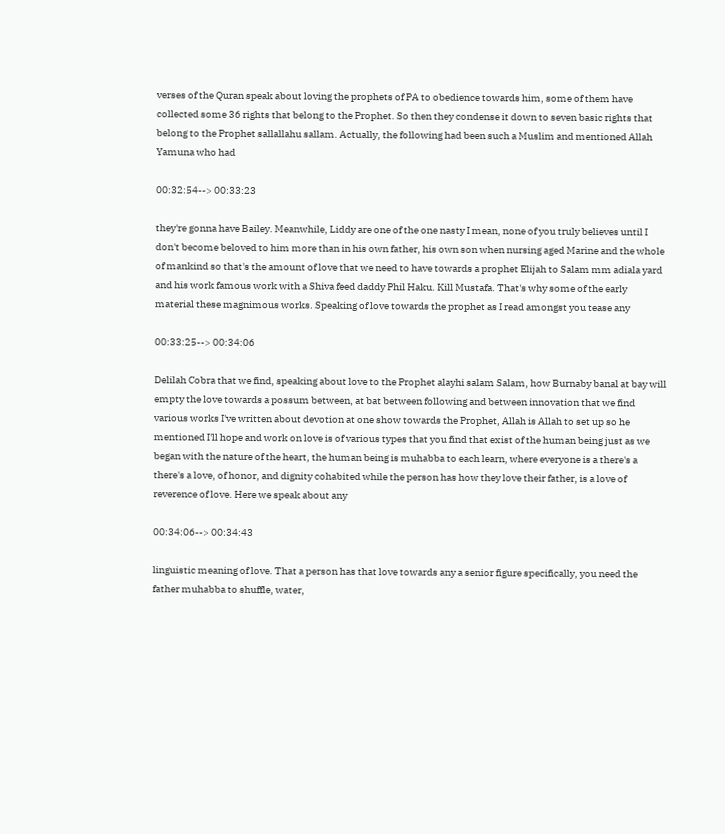verses of the Quran speak about loving the prophets of PA to obedience towards him, some of them have collected some 36 rights that belong to the Prophet. So then they condense it down to seven basic rights that belong to the Prophet sallallahu sallam. Actually, the following had been such a Muslim and mentioned Allah Yamuna who had

00:32:54--> 00:33:23

they're gonna have Bailey. Meanwhile, Liddy are one of the one nasty I mean, none of you truly believes until I don't become beloved to him more than in his own father, his own son when nursing aged Marine and the whole of mankind so that's the amount of love that we need to have towards a prophet Elijah to Salam mm adiala yard and his work famous work with a Shiva feed daddy Phil Haku. Kill Mustafa. That's why some of the early material these magnimous works. Speaking of love towards the prophet as I read amongst you tease any

00:33:25--> 00:34:06

Delilah Cobra that we find, speaking about love to the Prophet alayhi salam Salam, how Burnaby banal at bay will empty the love towards a possum between, at bat between following and between innovation that we find various works I've written about devotion at one show towards the Prophet, Allah is Allah to set up so he mentioned I'll hope and work on love is of various types that you find that exist of the human being just as we began with the nature of the heart, the human being is muhabba to each learn, where everyone is a there's a there's a love, of honor, and dignity cohabited while the person has how they love their father, is a love of reverence of love. Here we speak about any

00:34:06--> 00:34:43

linguistic meaning of love. That a person has that love towards any a senior figure specifically, you need the father muhabba to shuffle, water,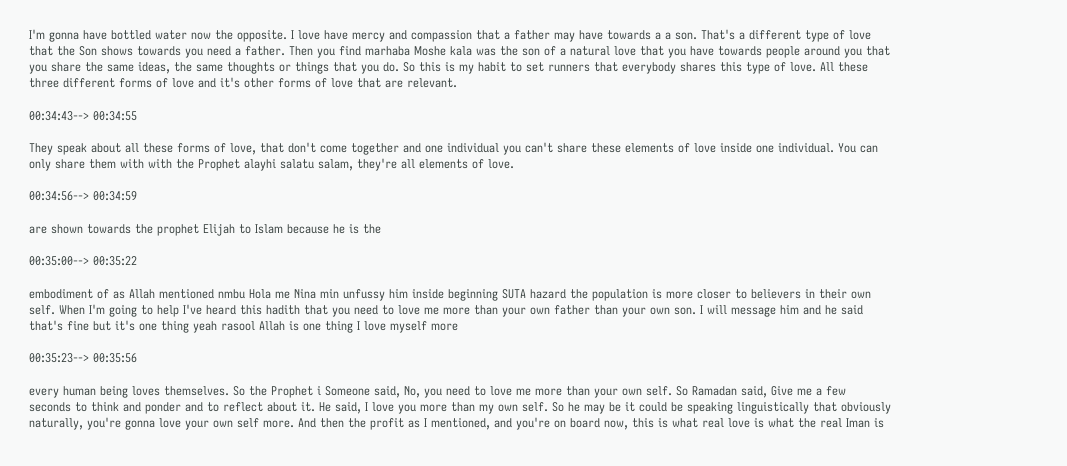I'm gonna have bottled water now the opposite. I love have mercy and compassion that a father may have towards a a son. That's a different type of love that the Son shows towards you need a father. Then you find marhaba Moshe kala was the son of a natural love that you have towards people around you that you share the same ideas, the same thoughts or things that you do. So this is my habit to set runners that everybody shares this type of love. All these three different forms of love and it's other forms of love that are relevant.

00:34:43--> 00:34:55

They speak about all these forms of love, that don't come together and one individual you can't share these elements of love inside one individual. You can only share them with with the Prophet alayhi salatu salam, they're all elements of love.

00:34:56--> 00:34:59

are shown towards the prophet Elijah to Islam because he is the

00:35:00--> 00:35:22

embodiment of as Allah mentioned nmbu Hola me Nina min unfussy him inside beginning SUTA hazard the population is more closer to believers in their own self. When I'm going to help I've heard this hadith that you need to love me more than your own father than your own son. I will message him and he said that's fine but it's one thing yeah rasool Allah is one thing I love myself more

00:35:23--> 00:35:56

every human being loves themselves. So the Prophet i Someone said, No, you need to love me more than your own self. So Ramadan said, Give me a few seconds to think and ponder and to reflect about it. He said, I love you more than my own self. So he may be it could be speaking linguistically that obviously naturally, you're gonna love your own self more. And then the profit as I mentioned, and you're on board now, this is what real love is what the real Iman is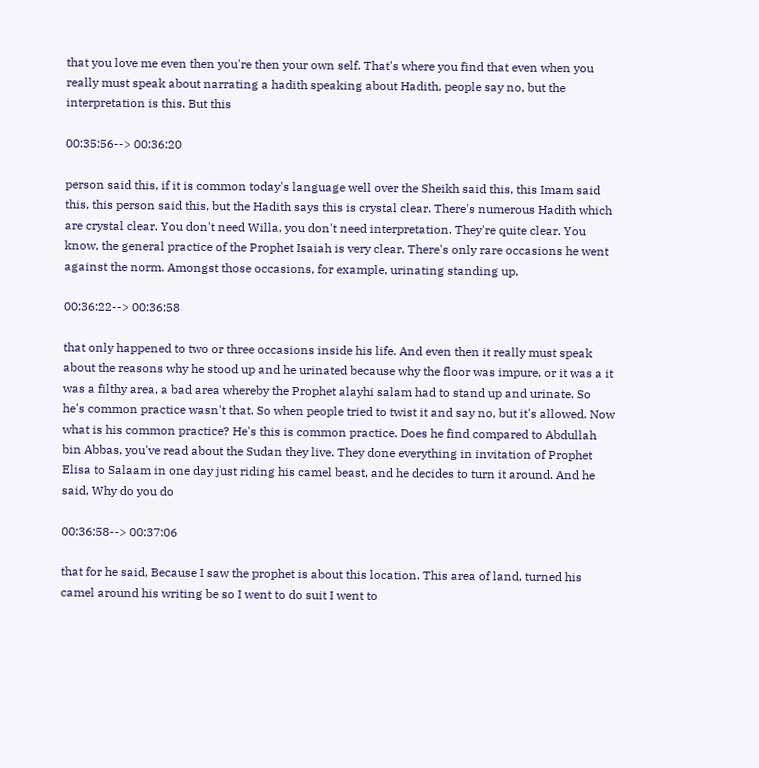that you love me even then you're then your own self. That's where you find that even when you really must speak about narrating a hadith speaking about Hadith, people say no, but the interpretation is this. But this

00:35:56--> 00:36:20

person said this, if it is common today's language well over the Sheikh said this, this Imam said this, this person said this, but the Hadith says this is crystal clear. There's numerous Hadith which are crystal clear. You don't need Willa, you don't need interpretation. They're quite clear. You know, the general practice of the Prophet Isaiah is very clear. There's only rare occasions he went against the norm. Amongst those occasions, for example, urinating standing up,

00:36:22--> 00:36:58

that only happened to two or three occasions inside his life. And even then it really must speak about the reasons why he stood up and he urinated because why the floor was impure, or it was a it was a filthy area, a bad area whereby the Prophet alayhi salam had to stand up and urinate. So he's common practice wasn't that. So when people tried to twist it and say no, but it's allowed. Now what is his common practice? He's this is common practice. Does he find compared to Abdullah bin Abbas, you've read about the Sudan they live. They done everything in invitation of Prophet Elisa to Salaam in one day just riding his camel beast, and he decides to turn it around. And he said, Why do you do

00:36:58--> 00:37:06

that for he said, Because I saw the prophet is about this location. This area of land, turned his camel around his writing be so I went to do suit I went to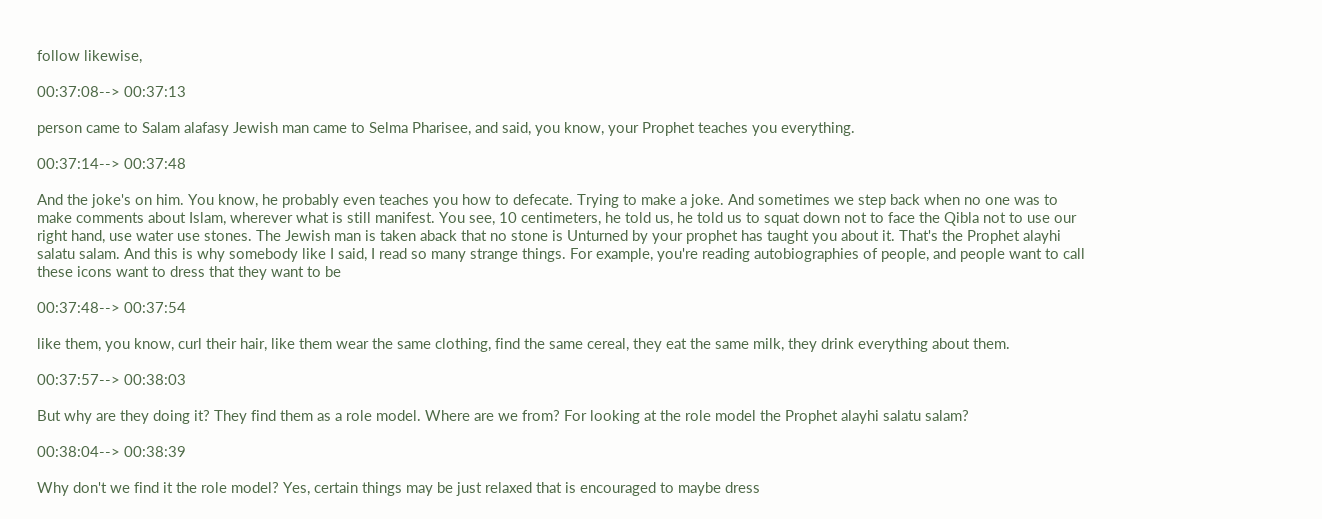follow likewise,

00:37:08--> 00:37:13

person came to Salam alafasy Jewish man came to Selma Pharisee, and said, you know, your Prophet teaches you everything.

00:37:14--> 00:37:48

And the joke's on him. You know, he probably even teaches you how to defecate. Trying to make a joke. And sometimes we step back when no one was to make comments about Islam, wherever what is still manifest. You see, 10 centimeters, he told us, he told us to squat down not to face the Qibla not to use our right hand, use water use stones. The Jewish man is taken aback that no stone is Unturned by your prophet has taught you about it. That's the Prophet alayhi salatu salam. And this is why somebody like I said, I read so many strange things. For example, you're reading autobiographies of people, and people want to call these icons want to dress that they want to be

00:37:48--> 00:37:54

like them, you know, curl their hair, like them wear the same clothing, find the same cereal, they eat the same milk, they drink everything about them.

00:37:57--> 00:38:03

But why are they doing it? They find them as a role model. Where are we from? For looking at the role model the Prophet alayhi salatu salam?

00:38:04--> 00:38:39

Why don't we find it the role model? Yes, certain things may be just relaxed that is encouraged to maybe dress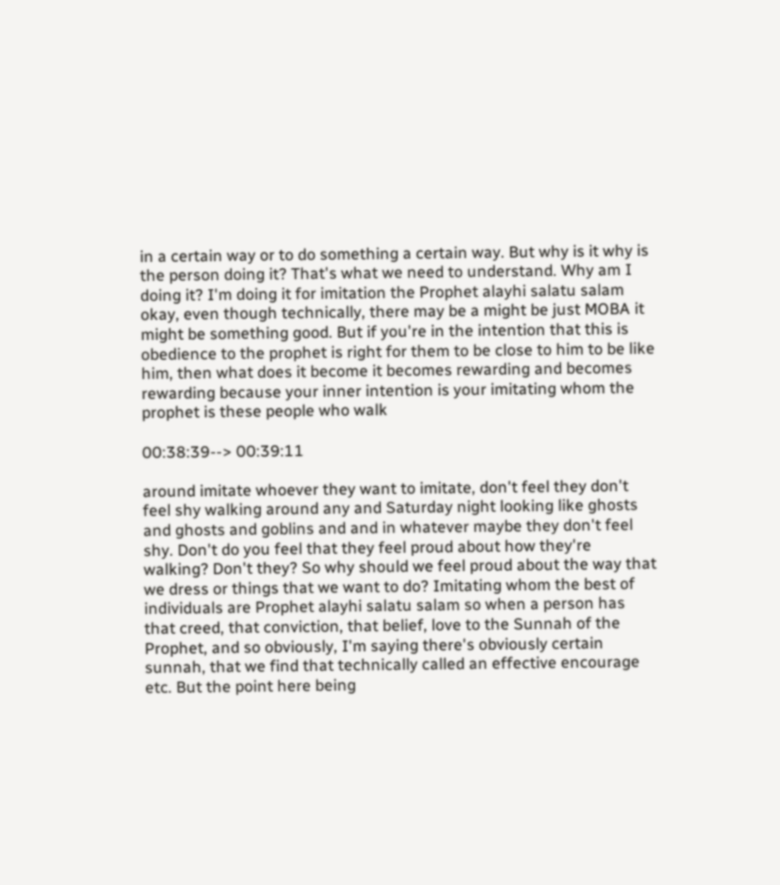in a certain way or to do something a certain way. But why is it why is the person doing it? That's what we need to understand. Why am I doing it? I'm doing it for imitation the Prophet alayhi salatu salam okay, even though technically, there may be a might be just MOBA it might be something good. But if you're in the intention that this is obedience to the prophet is right for them to be close to him to be like him, then what does it become it becomes rewarding and becomes rewarding because your inner intention is your imitating whom the prophet is these people who walk

00:38:39--> 00:39:11

around imitate whoever they want to imitate, don't feel they don't feel shy walking around any and Saturday night looking like ghosts and ghosts and goblins and and in whatever maybe they don't feel shy. Don't do you feel that they feel proud about how they're walking? Don't they? So why should we feel proud about the way that we dress or things that we want to do? Imitating whom the best of individuals are Prophet alayhi salatu salam so when a person has that creed, that conviction, that belief, love to the Sunnah of the Prophet, and so obviously, I'm saying there's obviously certain sunnah, that we find that technically called an effective encourage etc. But the point here being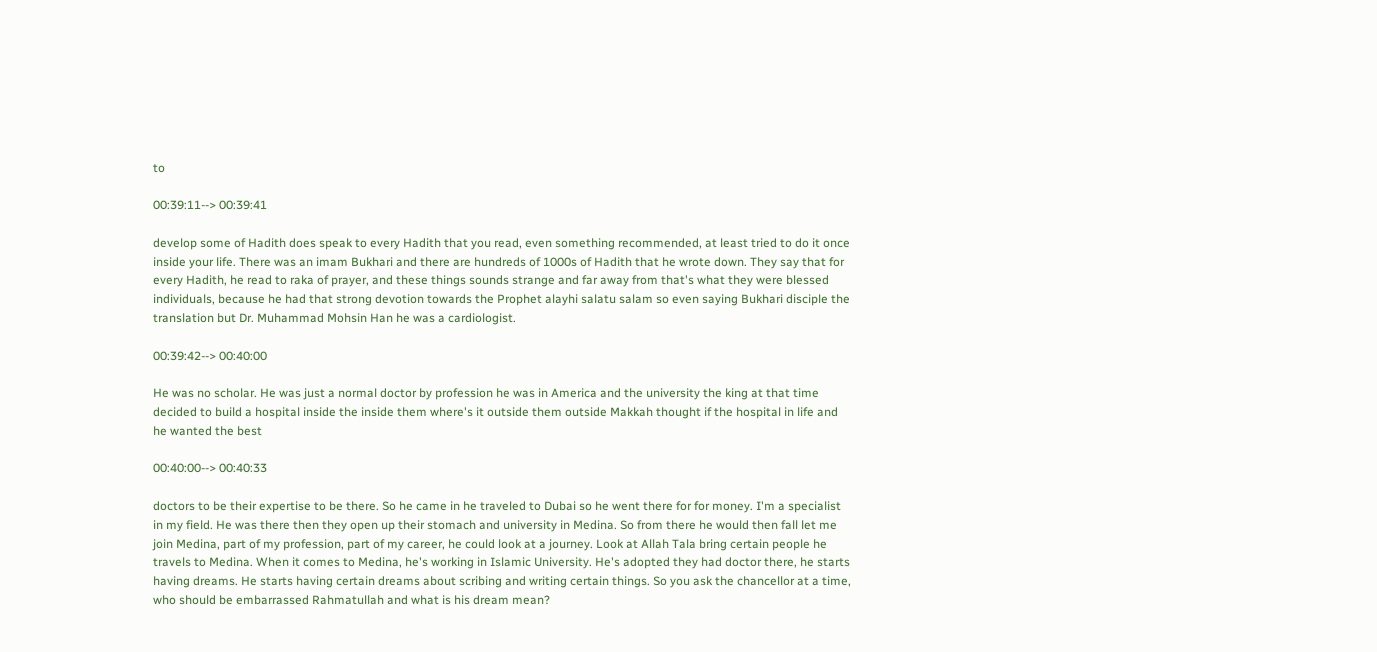to

00:39:11--> 00:39:41

develop some of Hadith does speak to every Hadith that you read, even something recommended, at least tried to do it once inside your life. There was an imam Bukhari and there are hundreds of 1000s of Hadith that he wrote down. They say that for every Hadith, he read to raka of prayer, and these things sounds strange and far away from that's what they were blessed individuals, because he had that strong devotion towards the Prophet alayhi salatu salam so even saying Bukhari disciple the translation but Dr. Muhammad Mohsin Han he was a cardiologist.

00:39:42--> 00:40:00

He was no scholar. He was just a normal doctor by profession he was in America and the university the king at that time decided to build a hospital inside the inside them where's it outside them outside Makkah thought if the hospital in life and he wanted the best

00:40:00--> 00:40:33

doctors to be their expertise to be there. So he came in he traveled to Dubai so he went there for for money. I'm a specialist in my field. He was there then they open up their stomach and university in Medina. So from there he would then fall let me join Medina, part of my profession, part of my career, he could look at a journey. Look at Allah Tala bring certain people he travels to Medina. When it comes to Medina, he's working in Islamic University. He's adopted they had doctor there, he starts having dreams. He starts having certain dreams about scribing and writing certain things. So you ask the chancellor at a time, who should be embarrassed Rahmatullah and what is his dream mean?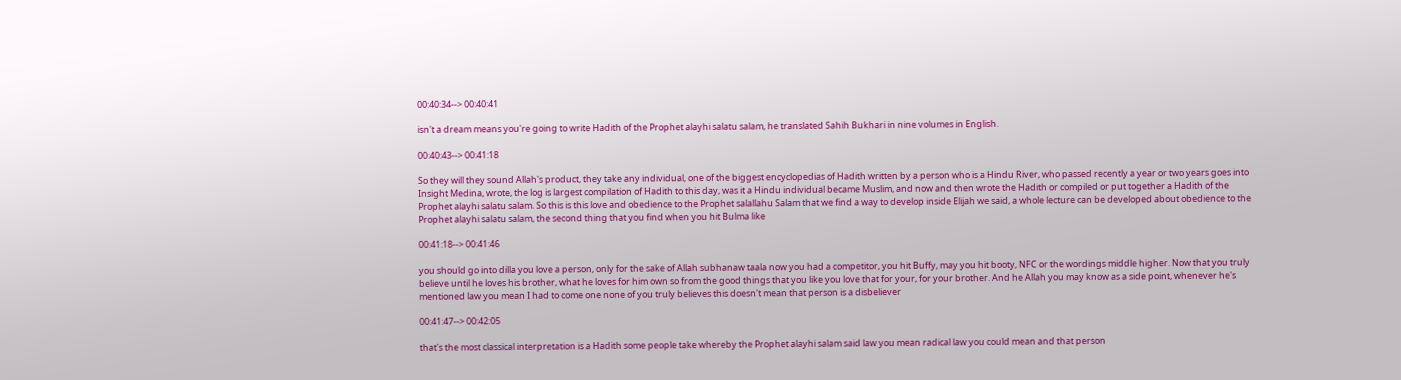00:40:34--> 00:40:41

isn't a dream means you're going to write Hadith of the Prophet alayhi salatu salam, he translated Sahih Bukhari in nine volumes in English.

00:40:43--> 00:41:18

So they will they sound Allah's product, they take any individual, one of the biggest encyclopedias of Hadith written by a person who is a Hindu River, who passed recently a year or two years goes into Insight Medina, wrote, the log is largest compilation of Hadith to this day, was it a Hindu individual became Muslim, and now and then wrote the Hadith or compiled or put together a Hadith of the Prophet alayhi salatu salam. So this is this love and obedience to the Prophet salallahu Salam that we find a way to develop inside Elijah we said, a whole lecture can be developed about obedience to the Prophet alayhi salatu salam, the second thing that you find when you hit Bulma like

00:41:18--> 00:41:46

you should go into dilla you love a person, only for the sake of Allah subhanaw taala now you had a competitor, you hit Buffy, may you hit booty, NFC or the wordings middle higher. Now that you truly believe until he loves his brother, what he loves for him own so from the good things that you like you love that for your, for your brother. And he Allah you may know as a side point, whenever he's mentioned law you mean I had to come one none of you truly believes this doesn't mean that person is a disbeliever

00:41:47--> 00:42:05

that's the most classical interpretation is a Hadith some people take whereby the Prophet alayhi salam said law you mean radical law you could mean and that person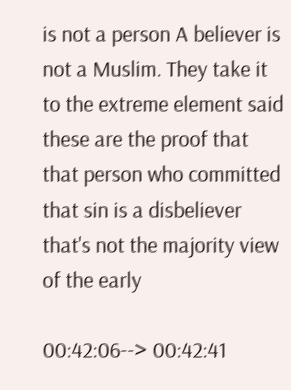is not a person A believer is not a Muslim. They take it to the extreme element said these are the proof that that person who committed that sin is a disbeliever that's not the majority view of the early

00:42:06--> 00:42:41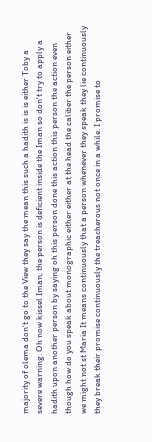majority of olema don't go to the View they say the mean this such a hadith is is is either Toby a severe warning. Oh now kissel Iman, the person is deficient inside the Iman so don't try to apply a hadith upon another person by saying oh this person done this action this person the action even though how do you speak about monographic either either at the head the caliber the person either we might not st Maria It means continuously that a person whenever they speak they lie continuously they break their promise continuously the treacherous not once in a while. I promise to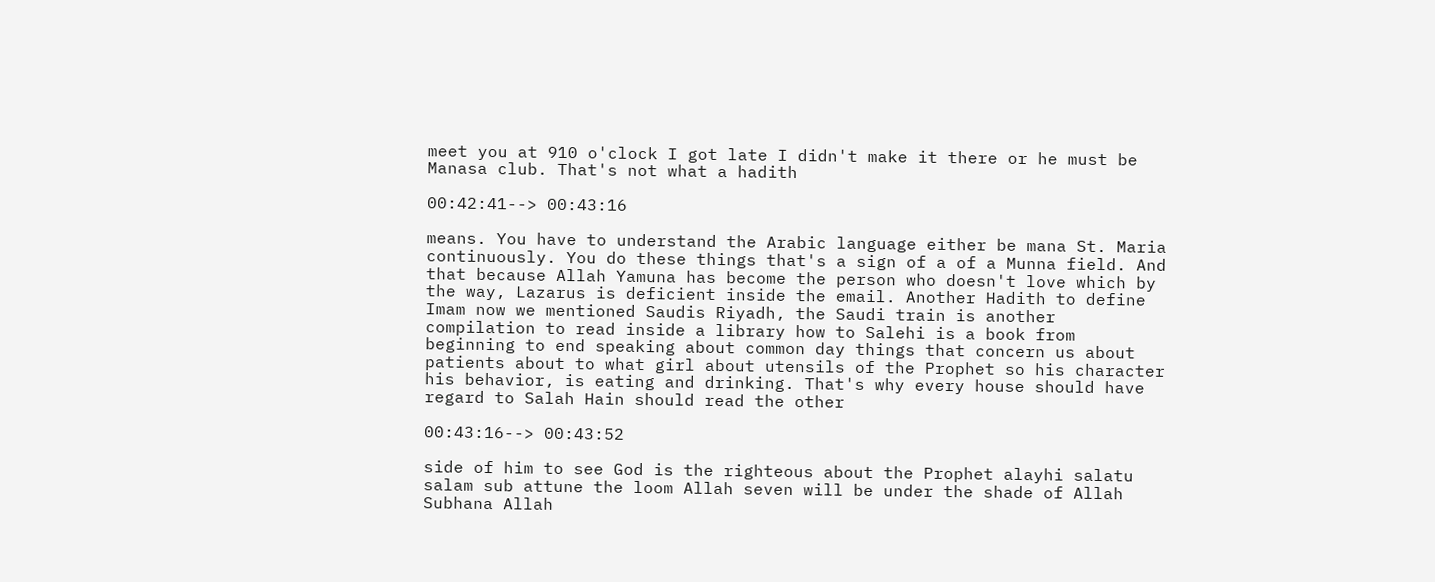meet you at 910 o'clock I got late I didn't make it there or he must be Manasa club. That's not what a hadith

00:42:41--> 00:43:16

means. You have to understand the Arabic language either be mana St. Maria continuously. You do these things that's a sign of a of a Munna field. And that because Allah Yamuna has become the person who doesn't love which by the way, Lazarus is deficient inside the email. Another Hadith to define Imam now we mentioned Saudis Riyadh, the Saudi train is another compilation to read inside a library how to Salehi is a book from beginning to end speaking about common day things that concern us about patients about to what girl about utensils of the Prophet so his character his behavior, is eating and drinking. That's why every house should have regard to Salah Hain should read the other

00:43:16--> 00:43:52

side of him to see God is the righteous about the Prophet alayhi salatu salam sub attune the loom Allah seven will be under the shade of Allah Subhana Allah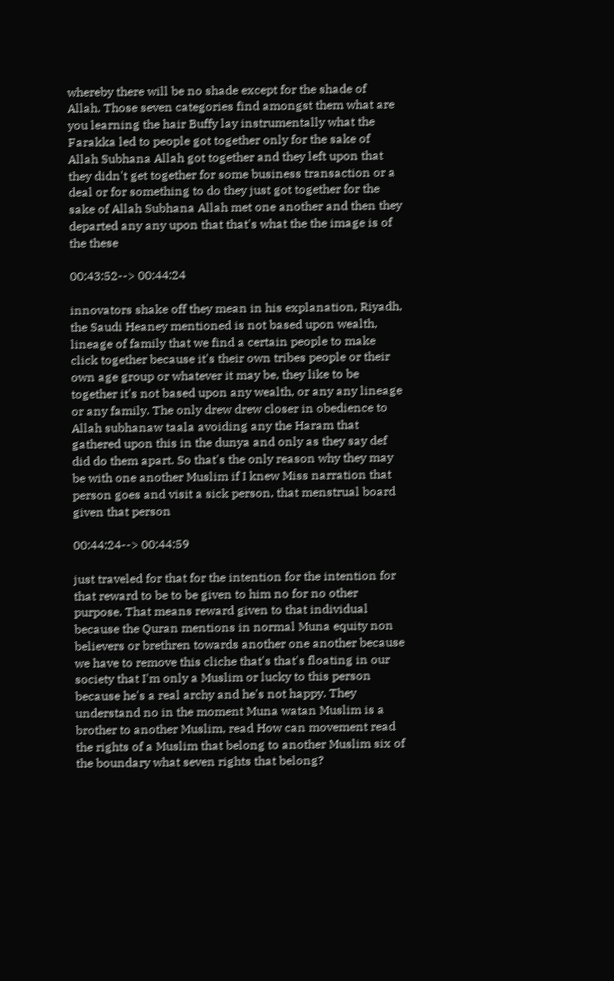whereby there will be no shade except for the shade of Allah. Those seven categories find amongst them what are you learning the hair Buffy lay instrumentally what the Farakka led to people got together only for the sake of Allah Subhana Allah got together and they left upon that they didn't get together for some business transaction or a deal or for something to do they just got together for the sake of Allah Subhana Allah met one another and then they departed any any upon that that's what the the image is of the these

00:43:52--> 00:44:24

innovators shake off they mean in his explanation, Riyadh, the Saudi Heaney mentioned is not based upon wealth, lineage of family that we find a certain people to make click together because it's their own tribes people or their own age group or whatever it may be, they like to be together it's not based upon any wealth, or any any lineage or any family. The only drew drew closer in obedience to Allah subhanaw taala avoiding any the Haram that gathered upon this in the dunya and only as they say def did do them apart. So that's the only reason why they may be with one another Muslim if I knew Miss narration that person goes and visit a sick person, that menstrual board given that person

00:44:24--> 00:44:59

just traveled for that for the intention for the intention for that reward to be to be given to him no for no other purpose. That means reward given to that individual because the Quran mentions in normal Muna equity non believers or brethren towards another one another because we have to remove this cliche that's that's floating in our society that I'm only a Muslim or lucky to this person because he's a real archy and he's not happy. They understand no in the moment Muna watan Muslim is a brother to another Muslim, read How can movement read the rights of a Muslim that belong to another Muslim six of the boundary what seven rights that belong?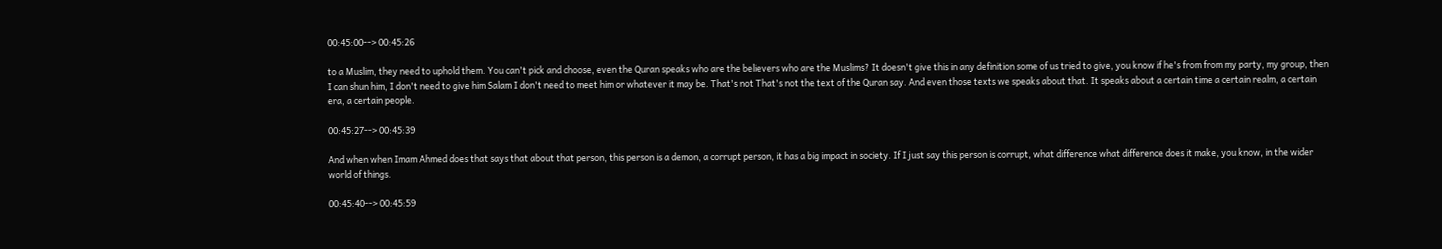00:45:00--> 00:45:26

to a Muslim, they need to uphold them. You can't pick and choose, even the Quran speaks who are the believers who are the Muslims? It doesn't give this in any definition some of us tried to give, you know if he's from from my party, my group, then I can shun him, I don't need to give him Salam I don't need to meet him or whatever it may be. That's not That's not the text of the Quran say. And even those texts we speaks about that. It speaks about a certain time a certain realm, a certain era, a certain people.

00:45:27--> 00:45:39

And when when Imam Ahmed does that says that about that person, this person is a demon, a corrupt person, it has a big impact in society. If I just say this person is corrupt, what difference what difference does it make, you know, in the wider world of things.

00:45:40--> 00:45:59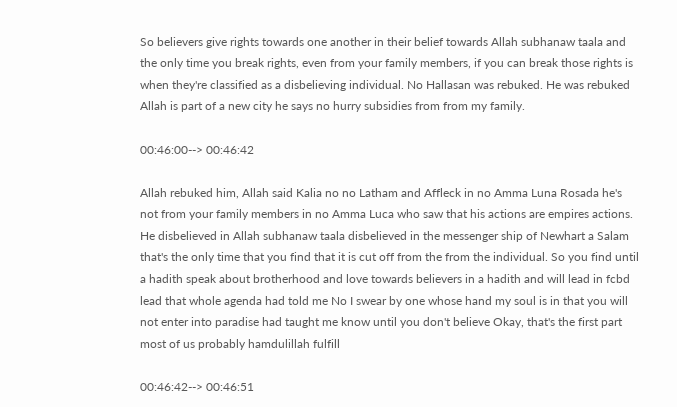So believers give rights towards one another in their belief towards Allah subhanaw taala and the only time you break rights, even from your family members, if you can break those rights is when they're classified as a disbelieving individual. No Hallasan was rebuked. He was rebuked Allah is part of a new city he says no hurry subsidies from from my family.

00:46:00--> 00:46:42

Allah rebuked him, Allah said Kalia no no Latham and Affleck in no Amma Luna Rosada he's not from your family members in no Amma Luca who saw that his actions are empires actions. He disbelieved in Allah subhanaw taala disbelieved in the messenger ship of Newhart a Salam that's the only time that you find that it is cut off from the from the individual. So you find until a hadith speak about brotherhood and love towards believers in a hadith and will lead in fcbd lead that whole agenda had told me No I swear by one whose hand my soul is in that you will not enter into paradise had taught me know until you don't believe Okay, that's the first part most of us probably hamdulillah fulfill

00:46:42--> 00:46:51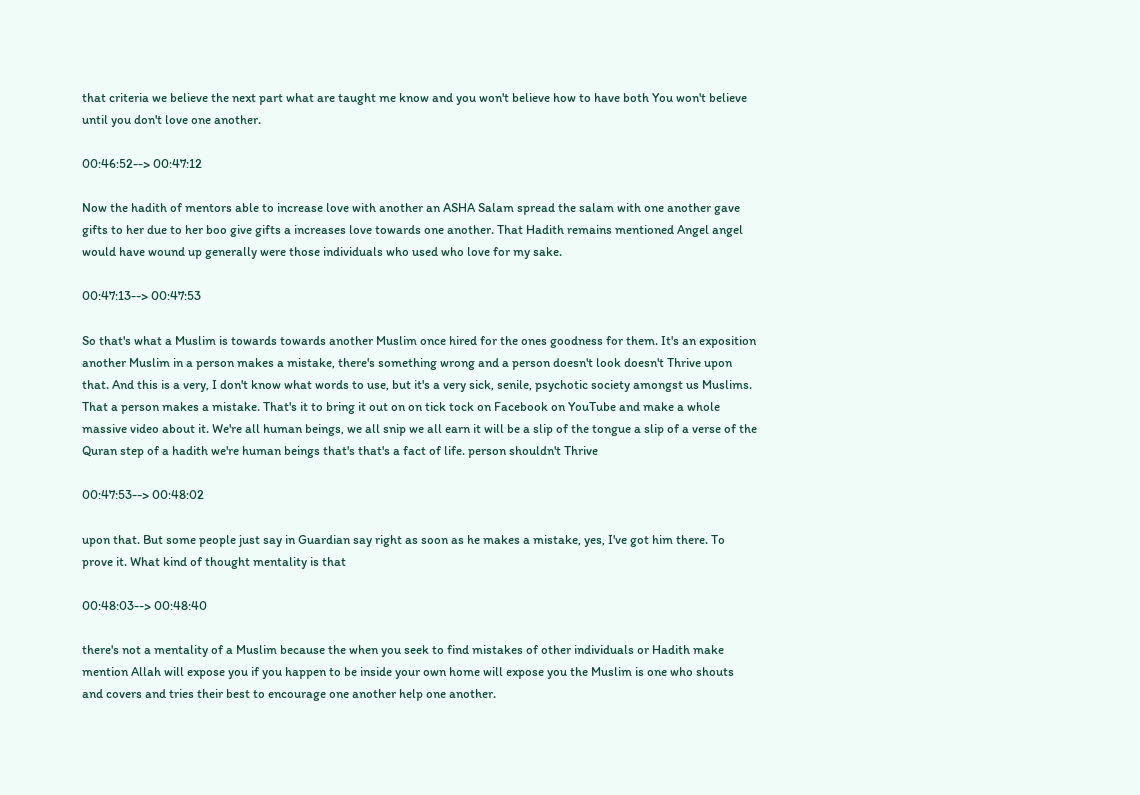that criteria we believe the next part what are taught me know and you won't believe how to have both You won't believe until you don't love one another.

00:46:52--> 00:47:12

Now the hadith of mentors able to increase love with another an ASHA Salam spread the salam with one another gave gifts to her due to her boo give gifts a increases love towards one another. That Hadith remains mentioned Angel angel would have wound up generally were those individuals who used who love for my sake.

00:47:13--> 00:47:53

So that's what a Muslim is towards towards another Muslim once hired for the ones goodness for them. It's an exposition another Muslim in a person makes a mistake, there's something wrong and a person doesn't look doesn't Thrive upon that. And this is a very, I don't know what words to use, but it's a very sick, senile, psychotic society amongst us Muslims. That a person makes a mistake. That's it to bring it out on on tick tock on Facebook on YouTube and make a whole massive video about it. We're all human beings, we all snip we all earn it will be a slip of the tongue a slip of a verse of the Quran step of a hadith we're human beings that's that's a fact of life. person shouldn't Thrive

00:47:53--> 00:48:02

upon that. But some people just say in Guardian say right as soon as he makes a mistake, yes, I've got him there. To prove it. What kind of thought mentality is that

00:48:03--> 00:48:40

there's not a mentality of a Muslim because the when you seek to find mistakes of other individuals or Hadith make mention Allah will expose you if you happen to be inside your own home will expose you the Muslim is one who shouts and covers and tries their best to encourage one another help one another.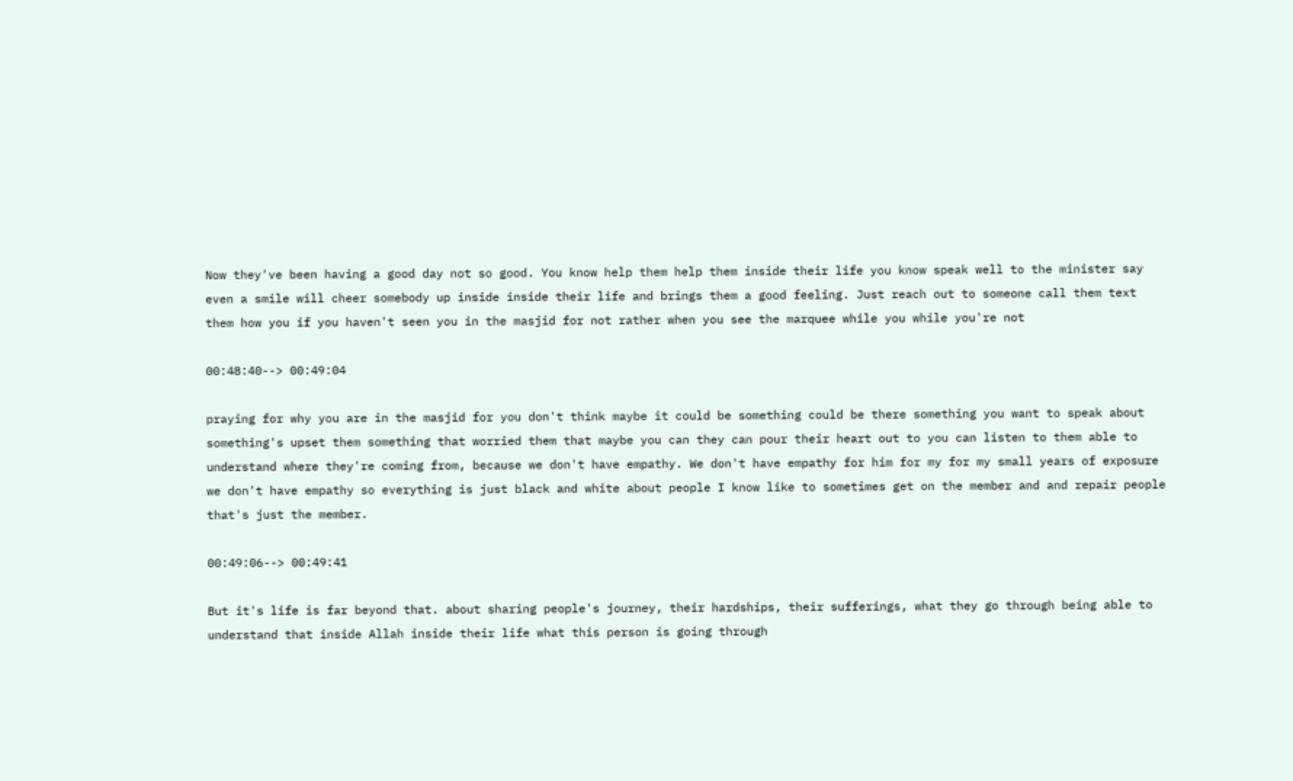Now they've been having a good day not so good. You know help them help them inside their life you know speak well to the minister say even a smile will cheer somebody up inside inside their life and brings them a good feeling. Just reach out to someone call them text them how you if you haven't seen you in the masjid for not rather when you see the marquee while you while you're not

00:48:40--> 00:49:04

praying for why you are in the masjid for you don't think maybe it could be something could be there something you want to speak about something's upset them something that worried them that maybe you can they can pour their heart out to you can listen to them able to understand where they're coming from, because we don't have empathy. We don't have empathy for him for my for my small years of exposure we don't have empathy so everything is just black and white about people I know like to sometimes get on the member and and repair people that's just the member.

00:49:06--> 00:49:41

But it's life is far beyond that. about sharing people's journey, their hardships, their sufferings, what they go through being able to understand that inside Allah inside their life what this person is going through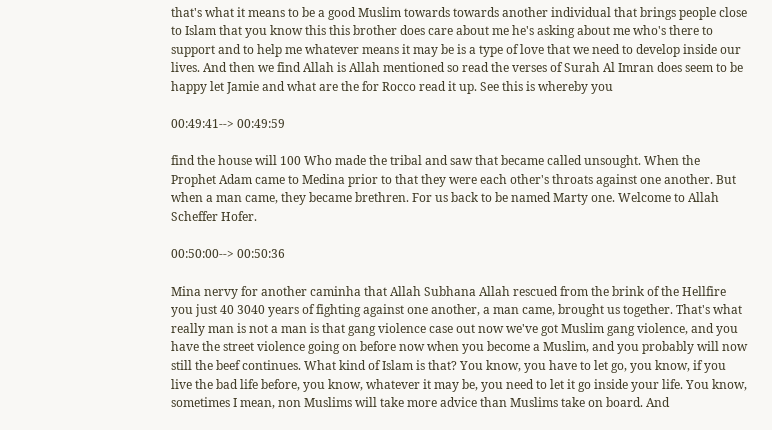that's what it means to be a good Muslim towards towards another individual that brings people close to Islam that you know this this brother does care about me he's asking about me who's there to support and to help me whatever means it may be is a type of love that we need to develop inside our lives. And then we find Allah is Allah mentioned so read the verses of Surah Al Imran does seem to be happy let Jamie and what are the for Rocco read it up. See this is whereby you

00:49:41--> 00:49:59

find the house will 100 Who made the tribal and saw that became called unsought. When the Prophet Adam came to Medina prior to that they were each other's throats against one another. But when a man came, they became brethren. For us back to be named Marty one. Welcome to Allah Scheffer Hofer.

00:50:00--> 00:50:36

Mina nervy for another caminha that Allah Subhana Allah rescued from the brink of the Hellfire you just 40 3040 years of fighting against one another, a man came, brought us together. That's what really man is not a man is that gang violence case out now we've got Muslim gang violence, and you have the street violence going on before now when you become a Muslim, and you probably will now still the beef continues. What kind of Islam is that? You know, you have to let go, you know, if you live the bad life before, you know, whatever it may be, you need to let it go inside your life. You know, sometimes I mean, non Muslims will take more advice than Muslims take on board. And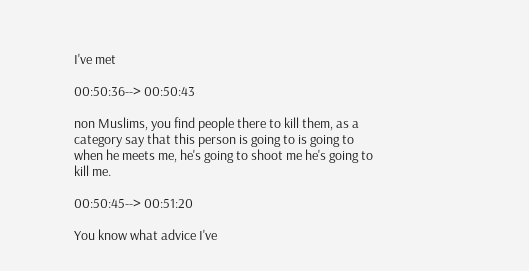I've met

00:50:36--> 00:50:43

non Muslims, you find people there to kill them, as a category say that this person is going to is going to when he meets me, he's going to shoot me he's going to kill me.

00:50:45--> 00:51:20

You know what advice I've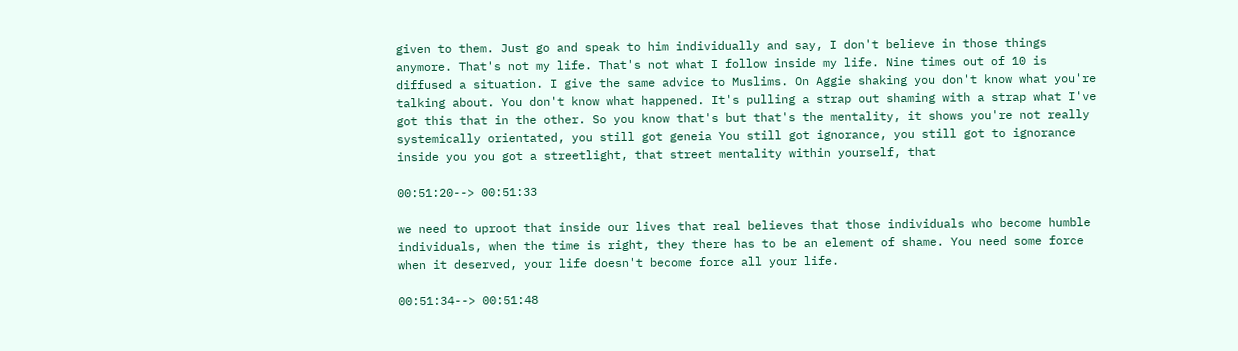given to them. Just go and speak to him individually and say, I don't believe in those things anymore. That's not my life. That's not what I follow inside my life. Nine times out of 10 is diffused a situation. I give the same advice to Muslims. On Aggie shaking you don't know what you're talking about. You don't know what happened. It's pulling a strap out shaming with a strap what I've got this that in the other. So you know that's but that's the mentality, it shows you're not really systemically orientated, you still got geneia You still got ignorance, you still got to ignorance inside you you got a streetlight, that street mentality within yourself, that

00:51:20--> 00:51:33

we need to uproot that inside our lives that real believes that those individuals who become humble individuals, when the time is right, they there has to be an element of shame. You need some force when it deserved, your life doesn't become force all your life.

00:51:34--> 00:51:48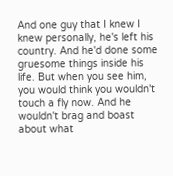And one guy that I knew I knew personally, he's left his country. And he'd done some gruesome things inside his life. But when you see him, you would think you wouldn't touch a fly now. And he wouldn't brag and boast about what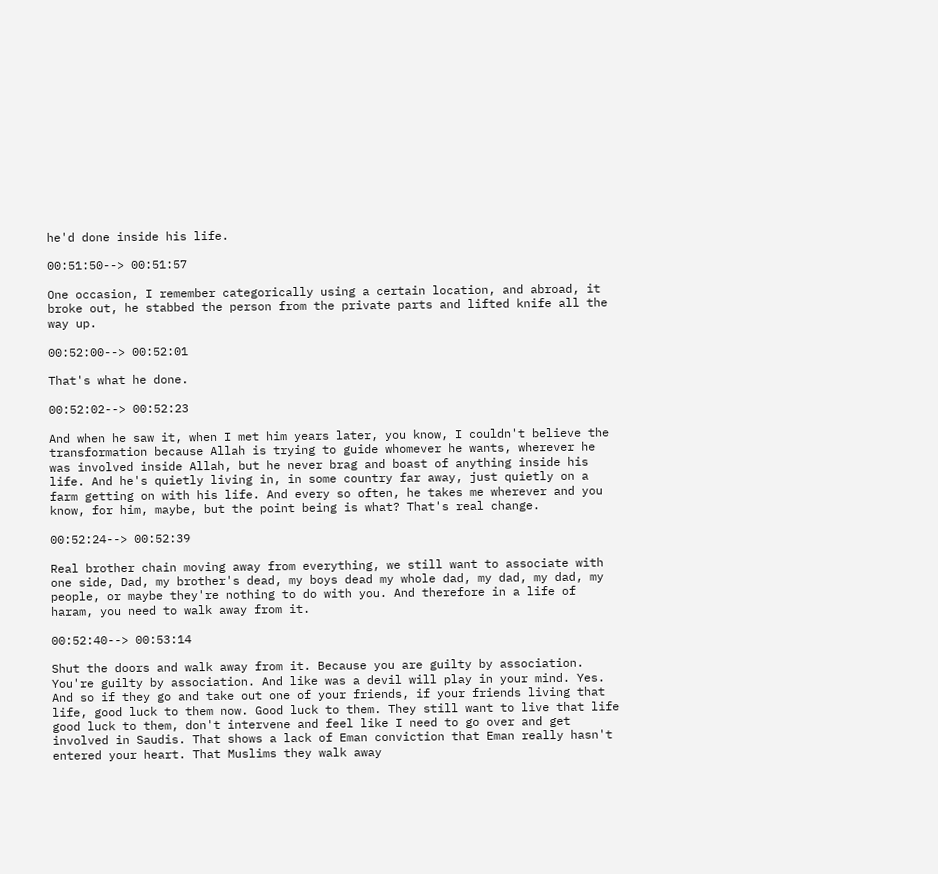he'd done inside his life.

00:51:50--> 00:51:57

One occasion, I remember categorically using a certain location, and abroad, it broke out, he stabbed the person from the private parts and lifted knife all the way up.

00:52:00--> 00:52:01

That's what he done.

00:52:02--> 00:52:23

And when he saw it, when I met him years later, you know, I couldn't believe the transformation because Allah is trying to guide whomever he wants, wherever he was involved inside Allah, but he never brag and boast of anything inside his life. And he's quietly living in, in some country far away, just quietly on a farm getting on with his life. And every so often, he takes me wherever and you know, for him, maybe, but the point being is what? That's real change.

00:52:24--> 00:52:39

Real brother chain moving away from everything, we still want to associate with one side, Dad, my brother's dead, my boys dead my whole dad, my dad, my dad, my people, or maybe they're nothing to do with you. And therefore in a life of haram, you need to walk away from it.

00:52:40--> 00:53:14

Shut the doors and walk away from it. Because you are guilty by association. You're guilty by association. And like was a devil will play in your mind. Yes. And so if they go and take out one of your friends, if your friends living that life, good luck to them now. Good luck to them. They still want to live that life good luck to them, don't intervene and feel like I need to go over and get involved in Saudis. That shows a lack of Eman conviction that Eman really hasn't entered your heart. That Muslims they walk away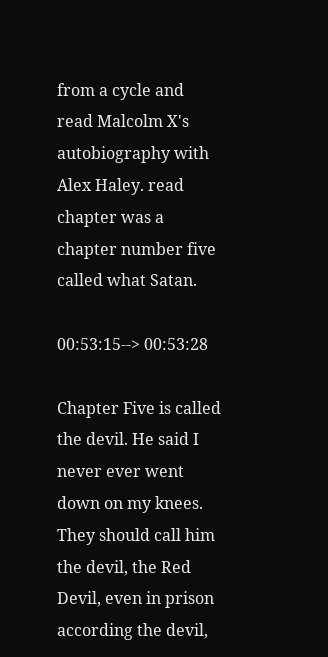from a cycle and read Malcolm X's autobiography with Alex Haley. read chapter was a chapter number five called what Satan.

00:53:15--> 00:53:28

Chapter Five is called the devil. He said I never ever went down on my knees. They should call him the devil, the Red Devil, even in prison according the devil,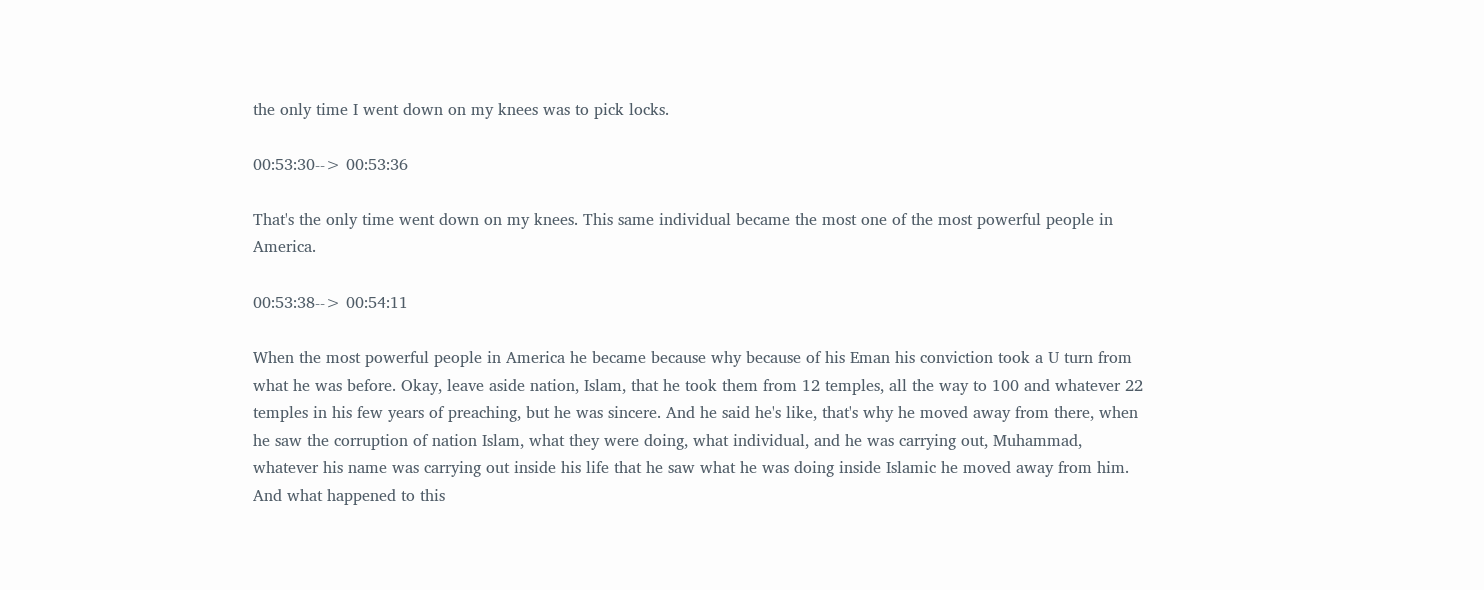the only time I went down on my knees was to pick locks.

00:53:30--> 00:53:36

That's the only time went down on my knees. This same individual became the most one of the most powerful people in America.

00:53:38--> 00:54:11

When the most powerful people in America he became because why because of his Eman his conviction took a U turn from what he was before. Okay, leave aside nation, Islam, that he took them from 12 temples, all the way to 100 and whatever 22 temples in his few years of preaching, but he was sincere. And he said he's like, that's why he moved away from there, when he saw the corruption of nation Islam, what they were doing, what individual, and he was carrying out, Muhammad, whatever his name was carrying out inside his life that he saw what he was doing inside Islamic he moved away from him. And what happened to this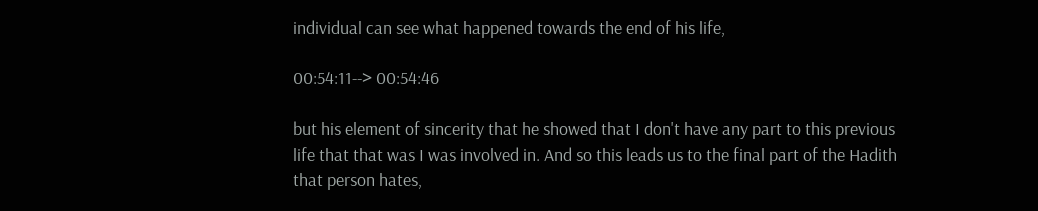individual can see what happened towards the end of his life,

00:54:11--> 00:54:46

but his element of sincerity that he showed that I don't have any part to this previous life that that was I was involved in. And so this leads us to the final part of the Hadith that person hates,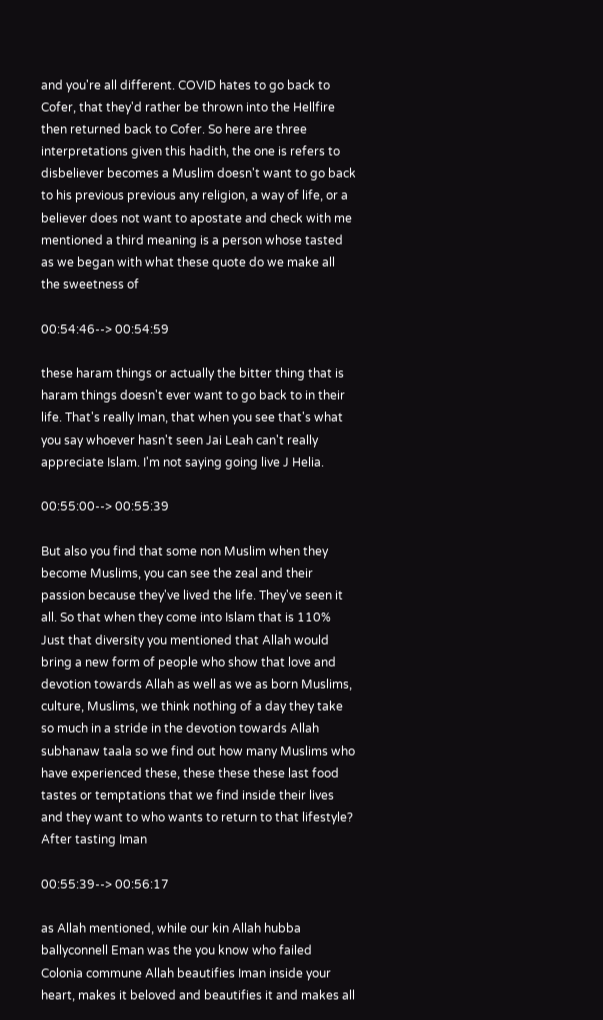and you're all different. COVID hates to go back to Cofer, that they'd rather be thrown into the Hellfire then returned back to Cofer. So here are three interpretations given this hadith, the one is refers to disbeliever becomes a Muslim doesn't want to go back to his previous previous any religion, a way of life, or a believer does not want to apostate and check with me mentioned a third meaning is a person whose tasted as we began with what these quote do we make all the sweetness of

00:54:46--> 00:54:59

these haram things or actually the bitter thing that is haram things doesn't ever want to go back to in their life. That's really Iman, that when you see that's what you say whoever hasn't seen Jai Leah can't really appreciate Islam. I'm not saying going live J Helia.

00:55:00--> 00:55:39

But also you find that some non Muslim when they become Muslims, you can see the zeal and their passion because they've lived the life. They've seen it all. So that when they come into Islam that is 110% Just that diversity you mentioned that Allah would bring a new form of people who show that love and devotion towards Allah as well as we as born Muslims, culture, Muslims, we think nothing of a day they take so much in a stride in the devotion towards Allah subhanaw taala so we find out how many Muslims who have experienced these, these these these last food tastes or temptations that we find inside their lives and they want to who wants to return to that lifestyle? After tasting Iman

00:55:39--> 00:56:17

as Allah mentioned, while our kin Allah hubba ballyconnell Eman was the you know who failed Colonia commune Allah beautifies Iman inside your heart, makes it beloved and beautifies it and makes all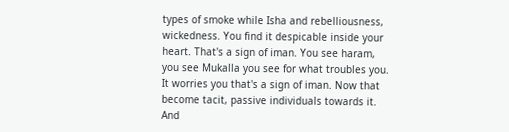types of smoke while Isha and rebelliousness, wickedness. You find it despicable inside your heart. That's a sign of iman. You see haram, you see Mukalla you see for what troubles you. It worries you that's a sign of iman. Now that become tacit, passive individuals towards it. And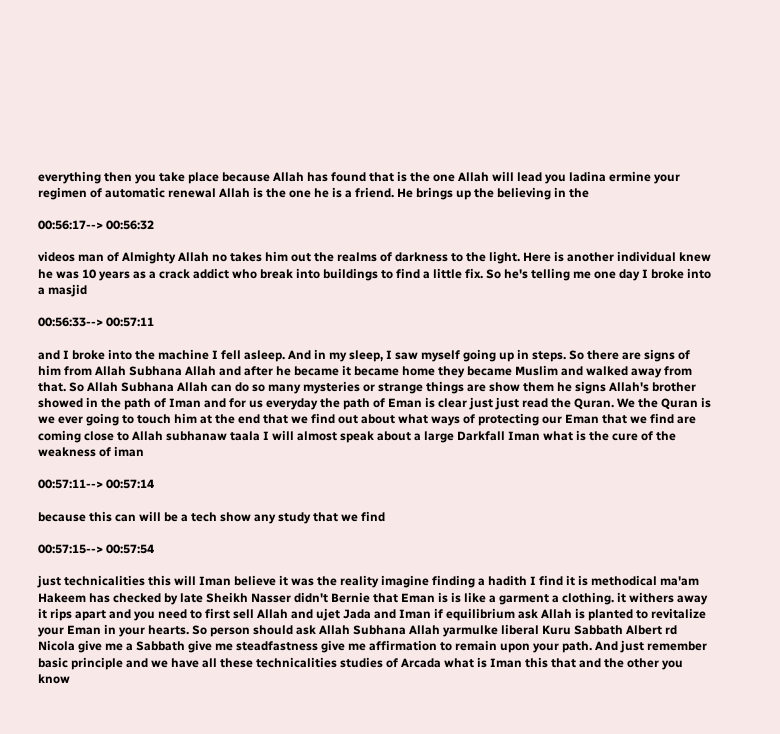everything then you take place because Allah has found that is the one Allah will lead you ladina ermine your regimen of automatic renewal Allah is the one he is a friend. He brings up the believing in the

00:56:17--> 00:56:32

videos man of Almighty Allah no takes him out the realms of darkness to the light. Here is another individual knew he was 10 years as a crack addict who break into buildings to find a little fix. So he's telling me one day I broke into a masjid

00:56:33--> 00:57:11

and I broke into the machine I fell asleep. And in my sleep, I saw myself going up in steps. So there are signs of him from Allah Subhana Allah and after he became it became home they became Muslim and walked away from that. So Allah Subhana Allah can do so many mysteries or strange things are show them he signs Allah's brother showed in the path of Iman and for us everyday the path of Eman is clear just just read the Quran. We the Quran is we ever going to touch him at the end that we find out about what ways of protecting our Eman that we find are coming close to Allah subhanaw taala I will almost speak about a large Darkfall Iman what is the cure of the weakness of iman

00:57:11--> 00:57:14

because this can will be a tech show any study that we find

00:57:15--> 00:57:54

just technicalities this will Iman believe it was the reality imagine finding a hadith I find it is methodical ma'am Hakeem has checked by late Sheikh Nasser didn't Bernie that Eman is is like a garment a clothing. it withers away it rips apart and you need to first sell Allah and ujet Jada and Iman if equilibrium ask Allah is planted to revitalize your Eman in your hearts. So person should ask Allah Subhana Allah yarmulke liberal Kuru Sabbath Albert rd Nicola give me a Sabbath give me steadfastness give me affirmation to remain upon your path. And just remember basic principle and we have all these technicalities studies of Arcada what is Iman this that and the other you know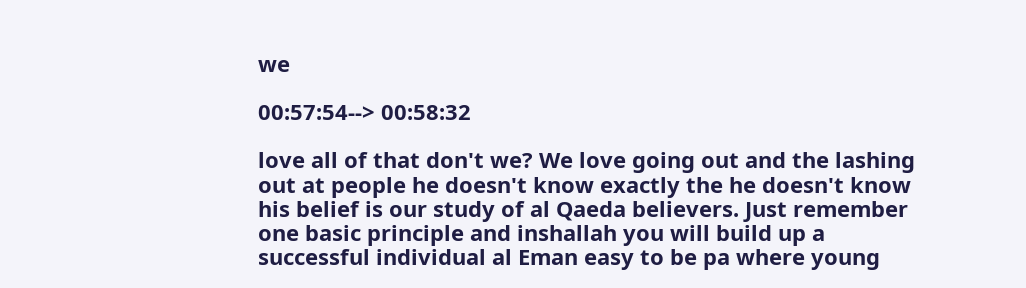we

00:57:54--> 00:58:32

love all of that don't we? We love going out and the lashing out at people he doesn't know exactly the he doesn't know his belief is our study of al Qaeda believers. Just remember one basic principle and inshallah you will build up a successful individual al Eman easy to be pa where young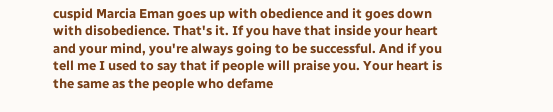cuspid Marcia Eman goes up with obedience and it goes down with disobedience. That's it. If you have that inside your heart and your mind, you're always going to be successful. And if you tell me I used to say that if people will praise you. Your heart is the same as the people who defame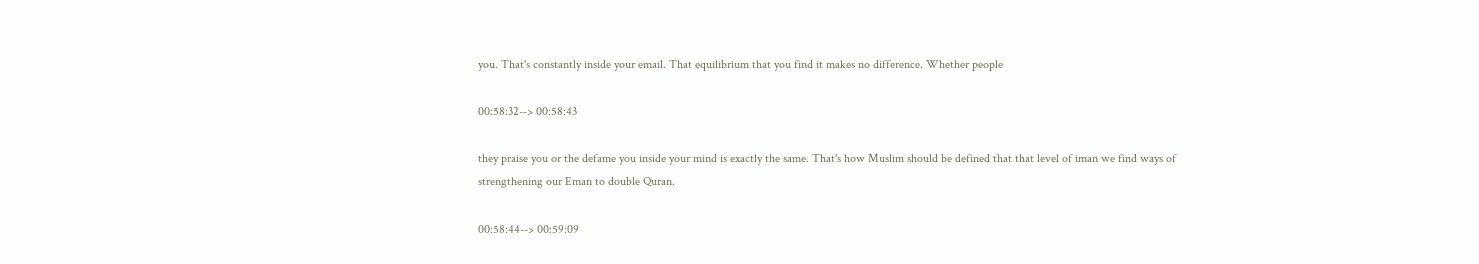you. That's constantly inside your email. That equilibrium that you find it makes no difference. Whether people

00:58:32--> 00:58:43

they praise you or the defame you inside your mind is exactly the same. That's how Muslim should be defined that that level of iman we find ways of strengthening our Eman to double Quran.

00:58:44--> 00:59:09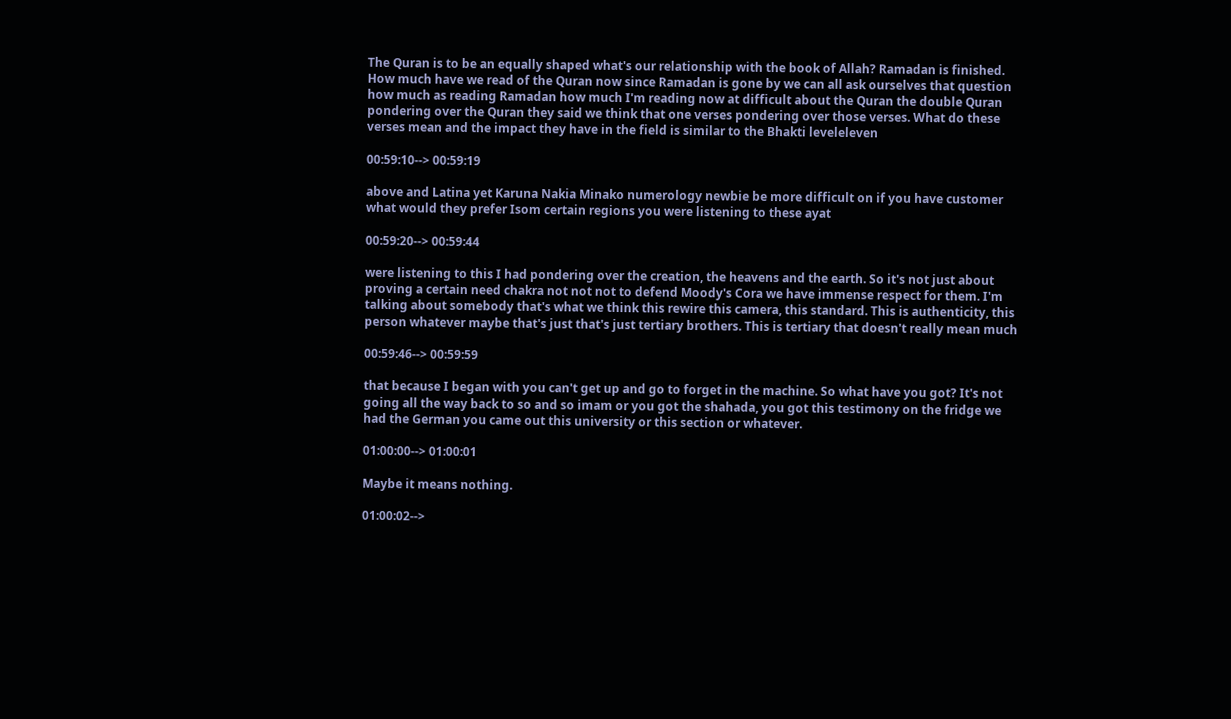The Quran is to be an equally shaped what's our relationship with the book of Allah? Ramadan is finished. How much have we read of the Quran now since Ramadan is gone by we can all ask ourselves that question how much as reading Ramadan how much I'm reading now at difficult about the Quran the double Quran pondering over the Quran they said we think that one verses pondering over those verses. What do these verses mean and the impact they have in the field is similar to the Bhakti leveleleven

00:59:10--> 00:59:19

above and Latina yet Karuna Nakia Minako numerology newbie be more difficult on if you have customer what would they prefer Isom certain regions you were listening to these ayat

00:59:20--> 00:59:44

were listening to this I had pondering over the creation, the heavens and the earth. So it's not just about proving a certain need chakra not not not to defend Moody's Cora we have immense respect for them. I'm talking about somebody that's what we think this rewire this camera, this standard. This is authenticity, this person whatever maybe that's just that's just tertiary brothers. This is tertiary that doesn't really mean much

00:59:46--> 00:59:59

that because I began with you can't get up and go to forget in the machine. So what have you got? It's not going all the way back to so and so imam or you got the shahada, you got this testimony on the fridge we had the German you came out this university or this section or whatever.

01:00:00--> 01:00:01

Maybe it means nothing.

01:00:02-->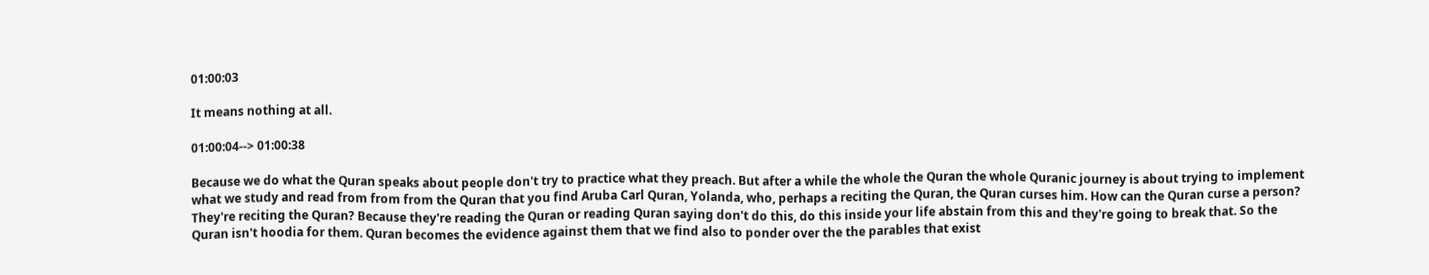01:00:03

It means nothing at all.

01:00:04--> 01:00:38

Because we do what the Quran speaks about people don't try to practice what they preach. But after a while the whole the Quran the whole Quranic journey is about trying to implement what we study and read from from from the Quran that you find Aruba Carl Quran, Yolanda, who, perhaps a reciting the Quran, the Quran curses him. How can the Quran curse a person? They're reciting the Quran? Because they're reading the Quran or reading Quran saying don't do this, do this inside your life abstain from this and they're going to break that. So the Quran isn't hoodia for them. Quran becomes the evidence against them that we find also to ponder over the the parables that exist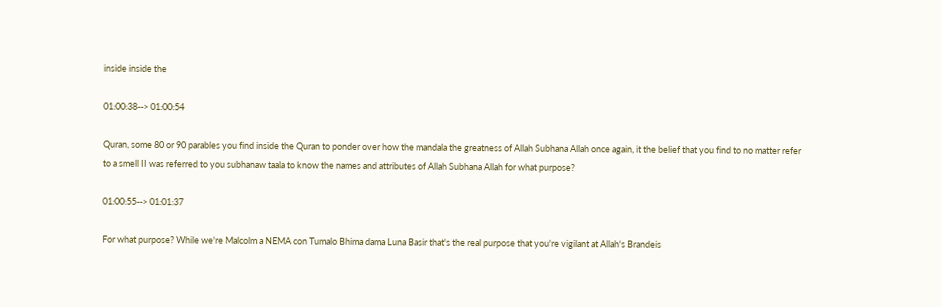inside inside the

01:00:38--> 01:00:54

Quran, some 80 or 90 parables you find inside the Quran to ponder over how the mandala the greatness of Allah Subhana Allah once again, it the belief that you find to no matter refer to a smell II was referred to you subhanaw taala to know the names and attributes of Allah Subhana Allah for what purpose?

01:00:55--> 01:01:37

For what purpose? While we're Malcolm a NEMA con Tumalo Bhima dama Luna Basir that's the real purpose that you're vigilant at Allah's Brandeis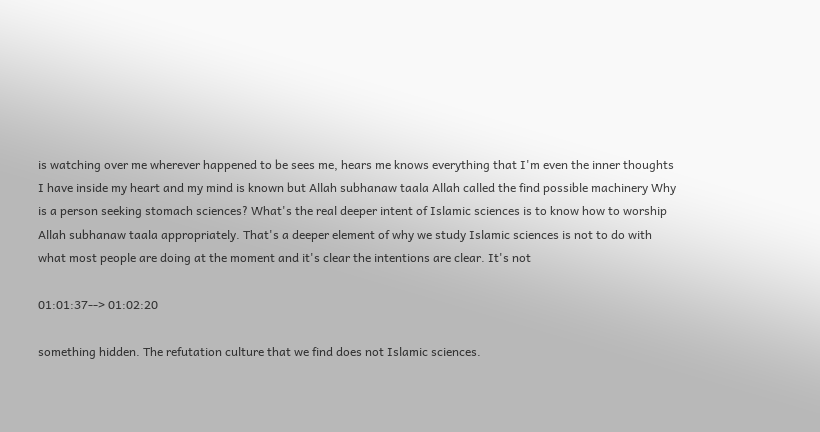is watching over me wherever happened to be sees me, hears me knows everything that I'm even the inner thoughts I have inside my heart and my mind is known but Allah subhanaw taala Allah called the find possible machinery Why is a person seeking stomach sciences? What's the real deeper intent of Islamic sciences is to know how to worship Allah subhanaw taala appropriately. That's a deeper element of why we study Islamic sciences is not to do with what most people are doing at the moment and it's clear the intentions are clear. It's not

01:01:37--> 01:02:20

something hidden. The refutation culture that we find does not Islamic sciences.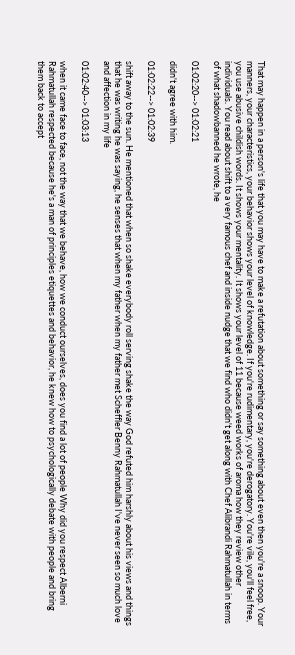That may happen in a person's life that you may have to make a refutation about something or say something about even then you're a snoop. Your manners, your characteristics, your behavior shows your level of knowledge. If you're rudimentary, you're derogatory. You're vile, you'll feel free, you use abusive childish words. It shows your mentality. It shows your level of 11 because weed works of aroma how they review other individuals. You read about shift to a very famous chef and inside nudge that we find who didn't get along with Chef Alibrandi Rahmatullah in terms of what shadowbanned he wrote, he

01:02:20--> 01:02:21

didn't agree with him.

01:02:22--> 01:02:39

shift away to the sun. He mentioned that when so shake everybody roll serving shake the way God refuted him harshly about his views and things that he was writing he was saying, he senses that when my father when my father met Scheffler Benny Rahmatullah I've never seen so much love and affection in my life

01:02:40--> 01:03:13

when it came face to face, not the way that we behave, how we conduct ourselves, does you find a lot of people Why did you respect Alberni Rahmatullah respected because he's a man of principles etiquettes and behavior, he knew how to psychologically debate with people and bring them back to accept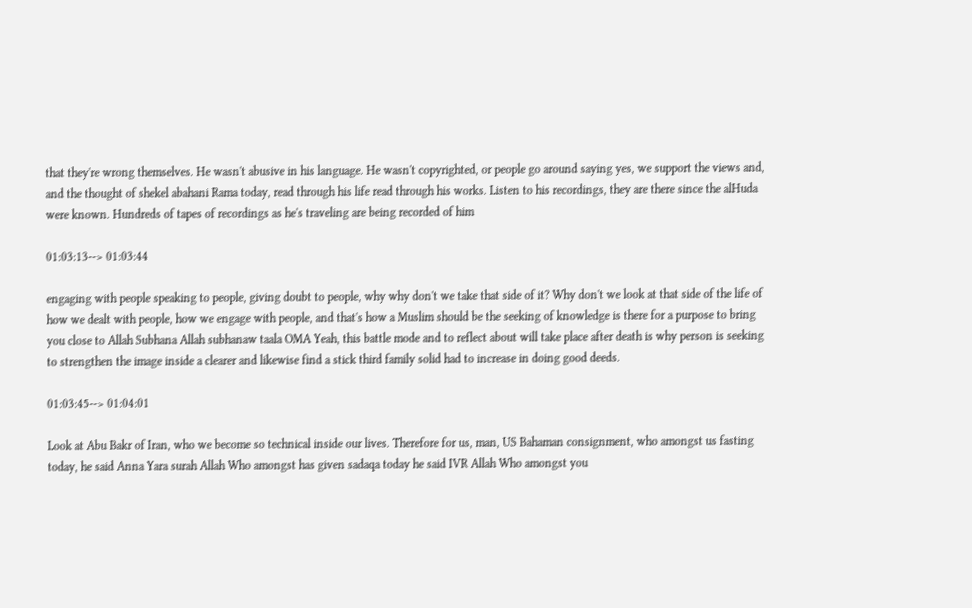that they're wrong themselves. He wasn't abusive in his language. He wasn't copyrighted, or people go around saying yes, we support the views and, and the thought of shekel abahani Rama today, read through his life read through his works. Listen to his recordings, they are there since the alHuda were known. Hundreds of tapes of recordings as he's traveling are being recorded of him

01:03:13--> 01:03:44

engaging with people speaking to people, giving doubt to people, why why don't we take that side of it? Why don't we look at that side of the life of how we dealt with people, how we engage with people, and that's how a Muslim should be the seeking of knowledge is there for a purpose to bring you close to Allah Subhana Allah subhanaw taala OMA Yeah, this battle mode and to reflect about will take place after death is why person is seeking to strengthen the image inside a clearer and likewise find a stick third family solid had to increase in doing good deeds.

01:03:45--> 01:04:01

Look at Abu Bakr of Iran, who we become so technical inside our lives. Therefore for us, man, US Bahaman consignment, who amongst us fasting today, he said Anna Yara surah Allah Who amongst has given sadaqa today he said IVR Allah Who amongst you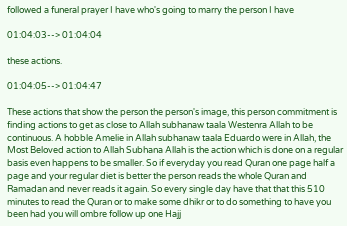followed a funeral prayer I have who's going to marry the person I have

01:04:03--> 01:04:04

these actions.

01:04:05--> 01:04:47

These actions that show the person the person's image, this person commitment is finding actions to get as close to Allah subhanaw taala Westenra Allah to be continuous. A hobble Amelie in Allah subhanaw taala Eduardo were in Allah, the Most Beloved action to Allah Subhana Allah is the action which is done on a regular basis even happens to be smaller. So if everyday you read Quran one page half a page and your regular diet is better the person reads the whole Quran and Ramadan and never reads it again. So every single day have that that this 510 minutes to read the Quran or to make some dhikr or to do something to have you been had you will ombre follow up one Hajj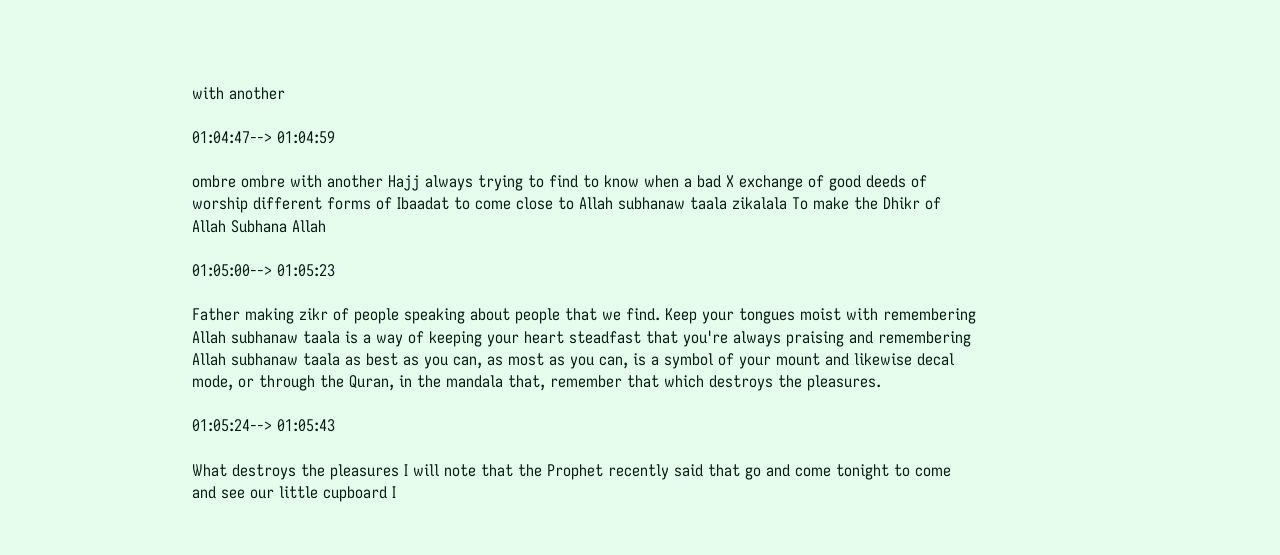with another

01:04:47--> 01:04:59

ombre ombre with another Hajj always trying to find to know when a bad X exchange of good deeds of worship different forms of Ibaadat to come close to Allah subhanaw taala zikalala To make the Dhikr of Allah Subhana Allah

01:05:00--> 01:05:23

Father making zikr of people speaking about people that we find. Keep your tongues moist with remembering Allah subhanaw taala is a way of keeping your heart steadfast that you're always praising and remembering Allah subhanaw taala as best as you can, as most as you can, is a symbol of your mount and likewise decal mode, or through the Quran, in the mandala that, remember that which destroys the pleasures.

01:05:24--> 01:05:43

What destroys the pleasures I will note that the Prophet recently said that go and come tonight to come and see our little cupboard I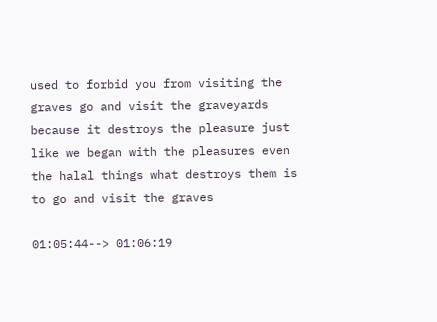used to forbid you from visiting the graves go and visit the graveyards because it destroys the pleasure just like we began with the pleasures even the halal things what destroys them is to go and visit the graves

01:05:44--> 01:06:19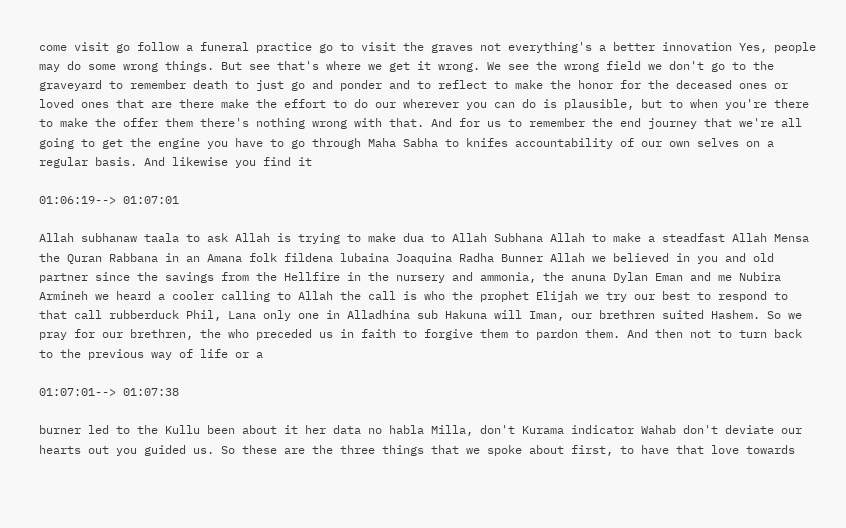come visit go follow a funeral practice go to visit the graves not everything's a better innovation Yes, people may do some wrong things. But see that's where we get it wrong. We see the wrong field we don't go to the graveyard to remember death to just go and ponder and to reflect to make the honor for the deceased ones or loved ones that are there make the effort to do our wherever you can do is plausible, but to when you're there to make the offer them there's nothing wrong with that. And for us to remember the end journey that we're all going to get the engine you have to go through Maha Sabha to knifes accountability of our own selves on a regular basis. And likewise you find it

01:06:19--> 01:07:01

Allah subhanaw taala to ask Allah is trying to make dua to Allah Subhana Allah to make a steadfast Allah Mensa the Quran Rabbana in an Amana folk fildena lubaina Joaquina Radha Bunner Allah we believed in you and old partner since the savings from the Hellfire in the nursery and ammonia, the anuna Dylan Eman and me Nubira Armineh we heard a cooler calling to Allah the call is who the prophet Elijah we try our best to respond to that call rubberduck Phil, Lana only one in Alladhina sub Hakuna will Iman, our brethren suited Hashem. So we pray for our brethren, the who preceded us in faith to forgive them to pardon them. And then not to turn back to the previous way of life or a

01:07:01--> 01:07:38

burner led to the Kullu been about it her data no habla Milla, don't Kurama indicator Wahab don't deviate our hearts out you guided us. So these are the three things that we spoke about first, to have that love towards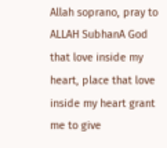Allah soprano, pray to ALLAH SubhanA God that love inside my heart, place that love inside my heart grant me to give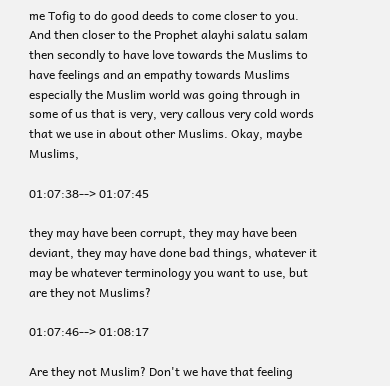me Tofig to do good deeds to come closer to you. And then closer to the Prophet alayhi salatu salam then secondly to have love towards the Muslims to have feelings and an empathy towards Muslims especially the Muslim world was going through in some of us that is very, very callous very cold words that we use in about other Muslims. Okay, maybe Muslims,

01:07:38--> 01:07:45

they may have been corrupt, they may have been deviant, they may have done bad things, whatever it may be whatever terminology you want to use, but are they not Muslims?

01:07:46--> 01:08:17

Are they not Muslim? Don't we have that feeling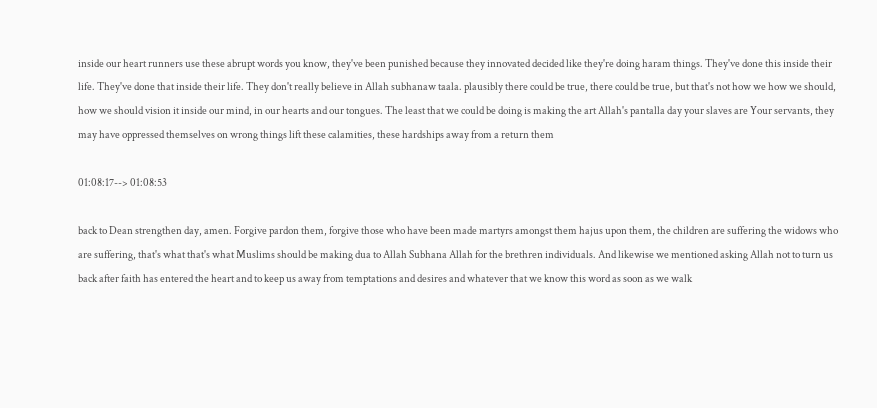inside our heart runners use these abrupt words you know, they've been punished because they innovated decided like they're doing haram things. They've done this inside their life. They've done that inside their life. They don't really believe in Allah subhanaw taala. plausibly there could be true, there could be true, but that's not how we how we should, how we should vision it inside our mind, in our hearts and our tongues. The least that we could be doing is making the art Allah's pantalla day your slaves are Your servants, they may have oppressed themselves on wrong things lift these calamities, these hardships away from a return them

01:08:17--> 01:08:53

back to Dean strengthen day, amen. Forgive pardon them, forgive those who have been made martyrs amongst them hajus upon them, the children are suffering the widows who are suffering, that's what that's what Muslims should be making dua to Allah Subhana Allah for the brethren individuals. And likewise we mentioned asking Allah not to turn us back after faith has entered the heart and to keep us away from temptations and desires and whatever that we know this word as soon as we walk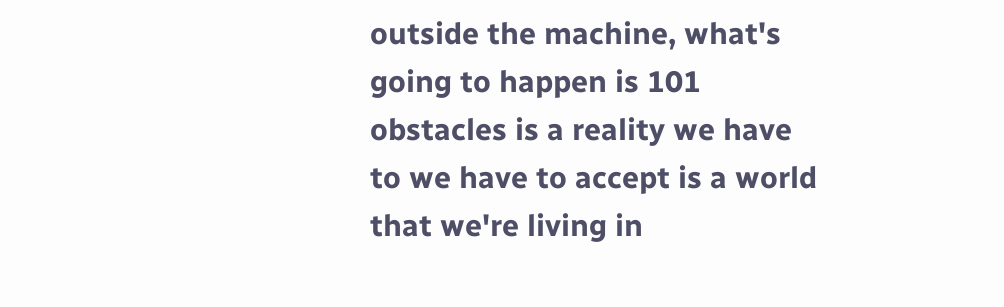outside the machine, what's going to happen is 101 obstacles is a reality we have to we have to accept is a world that we're living in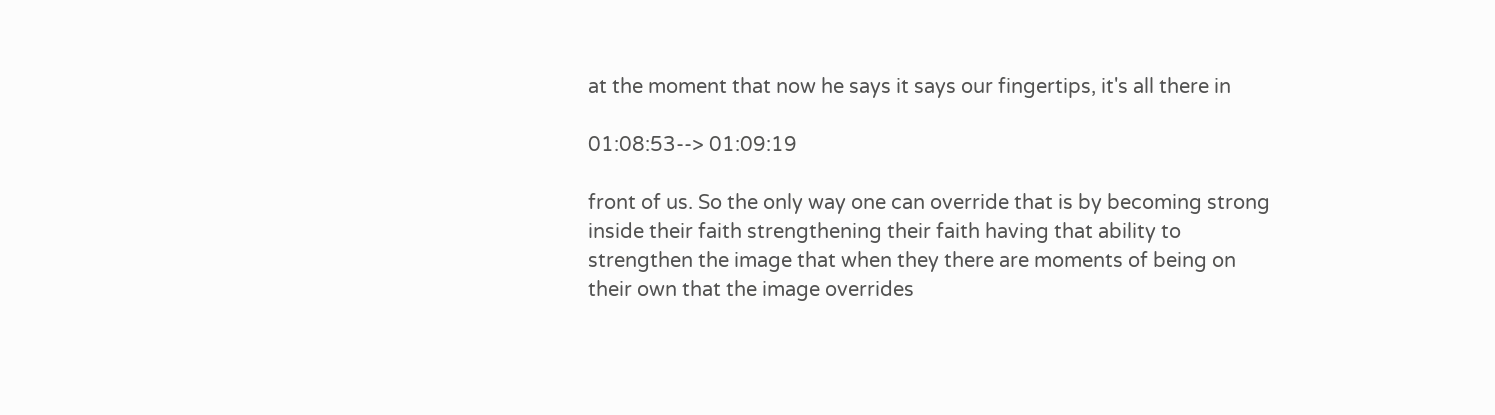at the moment that now he says it says our fingertips, it's all there in

01:08:53--> 01:09:19

front of us. So the only way one can override that is by becoming strong inside their faith strengthening their faith having that ability to strengthen the image that when they there are moments of being on their own that the image overrides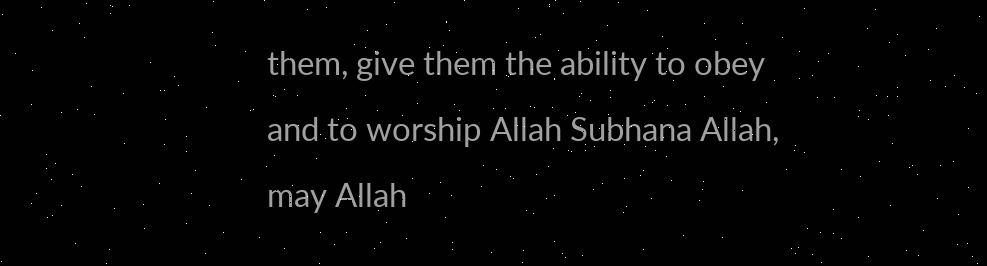them, give them the ability to obey and to worship Allah Subhana Allah, may Allah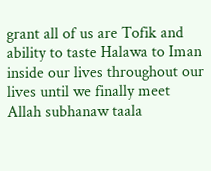grant all of us are Tofik and ability to taste Halawa to Iman inside our lives throughout our lives until we finally meet Allah subhanaw taala